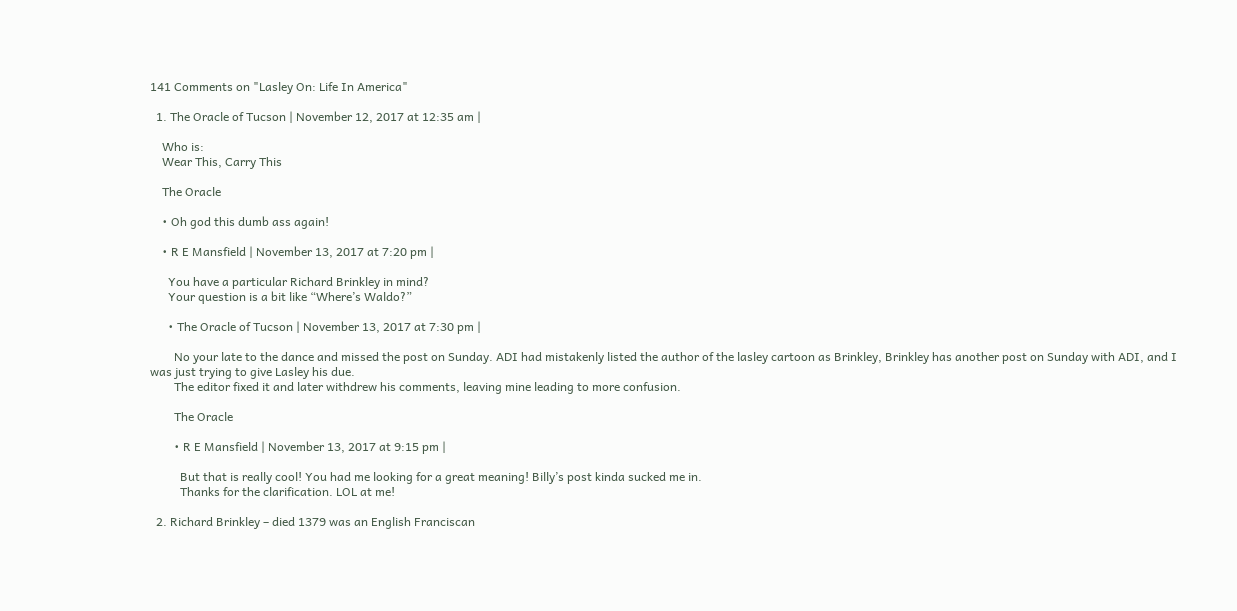141 Comments on "Lasley On: Life In America"

  1. The Oracle of Tucson | November 12, 2017 at 12:35 am |

    Who is:
    Wear This, Carry This

    The Oracle

    • Oh god this dumb ass again!

    • R E Mansfield | November 13, 2017 at 7:20 pm |

      You have a particular Richard Brinkley in mind?
      Your question is a bit like “Where’s Waldo?”

      • The Oracle of Tucson | November 13, 2017 at 7:30 pm |

        No your late to the dance and missed the post on Sunday. ADI had mistakenly listed the author of the lasley cartoon as Brinkley, Brinkley has another post on Sunday with ADI, and I was just trying to give Lasley his due.
        The editor fixed it and later withdrew his comments, leaving mine leading to more confusion.

        The Oracle

        • R E Mansfield | November 13, 2017 at 9:15 pm |

          But that is really cool! You had me looking for a great meaning! Billy’s post kinda sucked me in.
          Thanks for the clarification. LOL at me!

  2. Richard Brinkley – died 1379 was an English Franciscan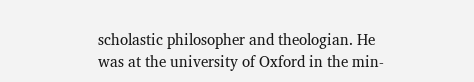scholastic philosopher and theologian. He was at the university of Oxford in the min-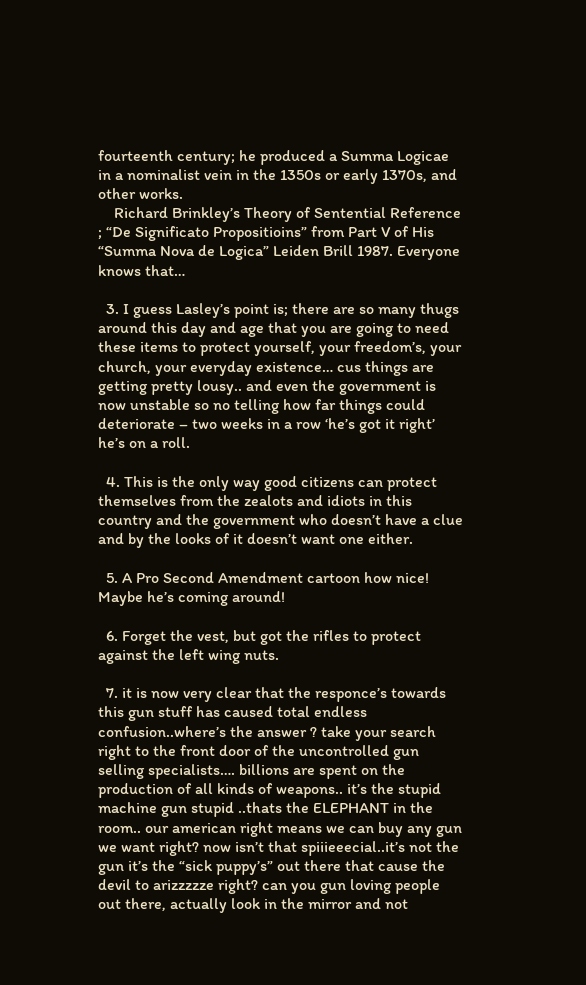fourteenth century; he produced a Summa Logicae in a nominalist vein in the 1350s or early 1370s, and other works.
    Richard Brinkley’s Theory of Sentential Reference ; “De Significato Propositioins” from Part V of His “Summa Nova de Logica” Leiden Brill 1987. Everyone knows that…

  3. I guess Lasley’s point is; there are so many thugs around this day and age that you are going to need these items to protect yourself, your freedom’s, your church, your everyday existence… cus things are getting pretty lousy.. and even the government is now unstable so no telling how far things could deteriorate – two weeks in a row ‘he’s got it right’ he’s on a roll.

  4. This is the only way good citizens can protect themselves from the zealots and idiots in this country and the government who doesn’t have a clue and by the looks of it doesn’t want one either.

  5. A Pro Second Amendment cartoon how nice! Maybe he’s coming around!

  6. Forget the vest, but got the rifles to protect against the left wing nuts.

  7. it is now very clear that the responce’s towards this gun stuff has caused total endless confusion..where’s the answer ? take your search right to the front door of the uncontrolled gun selling specialists…. billions are spent on the production of all kinds of weapons.. it’s the stupid machine gun stupid ..thats the ELEPHANT in the room.. our american right means we can buy any gun we want right? now isn’t that spiiieeecial..it’s not the gun it’s the “sick puppy’s” out there that cause the devil to arizzzzze right? can you gun loving people out there, actually look in the mirror and not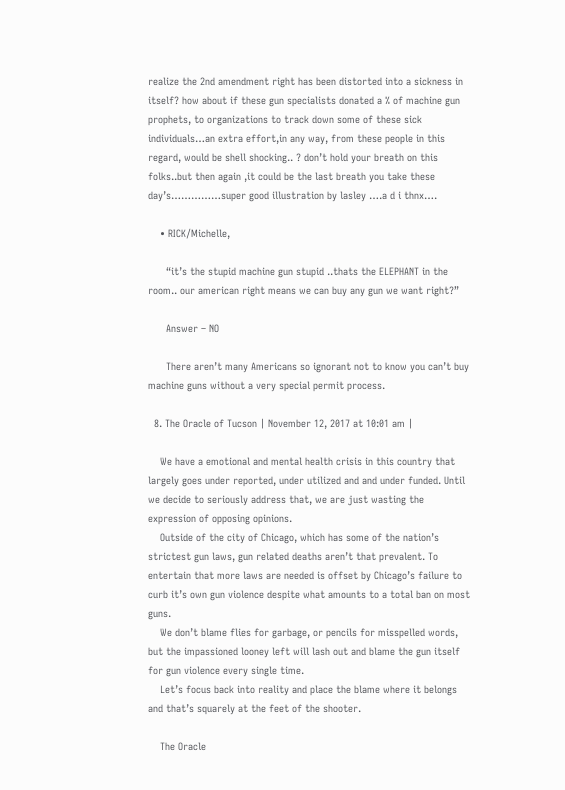realize the 2nd amendment right has been distorted into a sickness in itself? how about if these gun specialists donated a % of machine gun prophets, to organizations to track down some of these sick individuals…an extra effort,in any way, from these people in this regard, would be shell shocking.. ? don’t hold your breath on this folks..but then again ,it could be the last breath you take these day’s……………super good illustration by lasley ….a d i thnx….

    • RICK/Michelle,

      “it’s the stupid machine gun stupid ..thats the ELEPHANT in the room.. our american right means we can buy any gun we want right?”

      Answer – NO

      There aren’t many Americans so ignorant not to know you can’t buy machine guns without a very special permit process.

  8. The Oracle of Tucson | November 12, 2017 at 10:01 am |

    We have a emotional and mental health crisis in this country that largely goes under reported, under utilized and and under funded. Until we decide to seriously address that, we are just wasting the expression of opposing opinions.
    Outside of the city of Chicago, which has some of the nation’s strictest gun laws, gun related deaths aren’t that prevalent. To entertain that more laws are needed is offset by Chicago’s failure to curb it’s own gun violence despite what amounts to a total ban on most guns.
    We don’t blame flies for garbage, or pencils for misspelled words, but the impassioned looney left will lash out and blame the gun itself for gun violence every single time.
    Let’s focus back into reality and place the blame where it belongs and that’s squarely at the feet of the shooter.

    The Oracle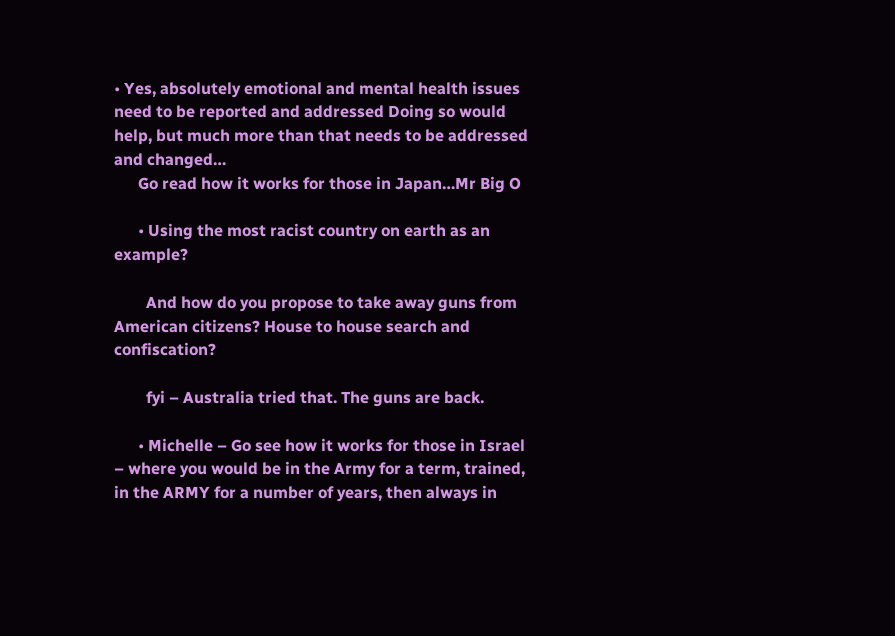• Yes, absolutely emotional and mental health issues need to be reported and addressed Doing so would help, but much more than that needs to be addressed and changed…
      Go read how it works for those in Japan…Mr Big O

      • Using the most racist country on earth as an example?

        And how do you propose to take away guns from American citizens? House to house search and confiscation?

        fyi – Australia tried that. The guns are back.

      • Michelle – Go see how it works for those in Israel – where you would be in the Army for a term, trained, in the ARMY for a number of years, then always in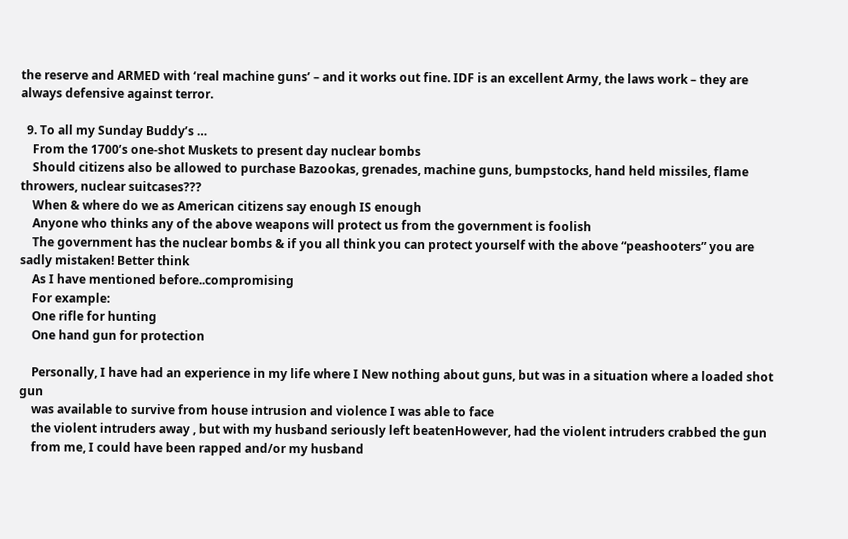the reserve and ARMED with ‘real machine guns’ – and it works out fine. IDF is an excellent Army, the laws work – they are always defensive against terror.

  9. To all my Sunday Buddy’s …
    From the 1700’s one-shot Muskets to present day nuclear bombs
    Should citizens also be allowed to purchase Bazookas, grenades, machine guns, bumpstocks, hand held missiles, flame throwers, nuclear suitcases???
    When & where do we as American citizens say enough IS enough
    Anyone who thinks any of the above weapons will protect us from the government is foolish
    The government has the nuclear bombs & if you all think you can protect yourself with the above “peashooters” you are sadly mistaken! Better think
    As I have mentioned before..compromising
    For example:
    One rifle for hunting
    One hand gun for protection

    Personally, I have had an experience in my life where I New nothing about guns, but was in a situation where a loaded shot gun
    was available to survive from house intrusion and violence I was able to face
    the violent intruders away , but with my husband seriously left beatenHowever, had the violent intruders crabbed the gun
    from me, I could have been rapped and/or my husband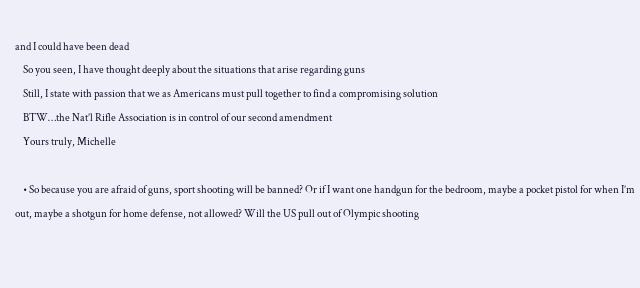and I could have been dead
    So you seen, I have thought deeply about the situations that arise regarding guns
    Still, I state with passion that we as Americans must pull together to find a compromising solution
    BTW…the Nat’l Rifle Association is in control of our second amendment
    Yours truly, Michelle

    • So because you are afraid of guns, sport shooting will be banned? Or if I want one handgun for the bedroom, maybe a pocket pistol for when I’m out, maybe a shotgun for home defense, not allowed? Will the US pull out of Olympic shooting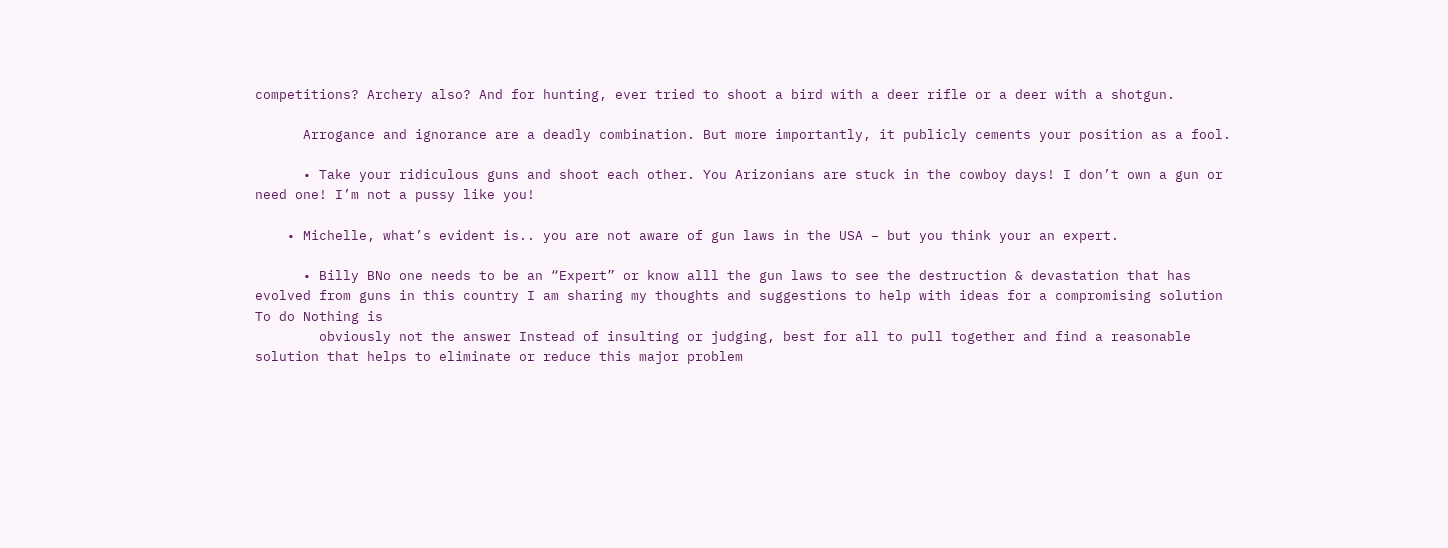competitions? Archery also? And for hunting, ever tried to shoot a bird with a deer rifle or a deer with a shotgun.

      Arrogance and ignorance are a deadly combination. But more importantly, it publicly cements your position as a fool.

      • Take your ridiculous guns and shoot each other. You Arizonians are stuck in the cowboy days! I don’t own a gun or need one! I’m not a pussy like you!

    • Michelle, what’s evident is.. you are not aware of gun laws in the USA – but you think your an expert.

      • Billy BNo one needs to be an “Expert” or know alll the gun laws to see the destruction & devastation that has evolved from guns in this country I am sharing my thoughts and suggestions to help with ideas for a compromising solution  To do Nothing is
        obviously not the answer Instead of insulting or judging, best for all to pull together and find a reasonable solution that helps to eliminate or reduce this major problem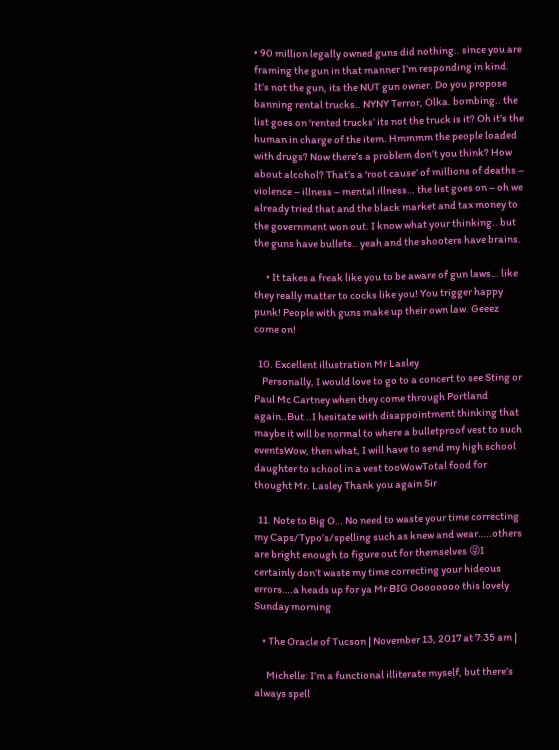• 90 million legally owned guns did nothing.. since you are framing the gun in that manner I’m responding in kind. It’s not the gun, its the NUT gun owner. Do you propose banning rental trucks.. NYNY Terror, Olka. bombing.. the list goes on ‘rented trucks’ its not the truck is it? Oh it’s the human in charge of the item. Hmmmm the people loaded with drugs? Now there’s a problem don’t you think? How about alcohol? That’s a ‘root cause’ of millions of deaths – violence – illness – mental illness… the list goes on – oh we already tried that and the black market and tax money to the government won out. I know what your thinking.. but the guns have bullets.. yeah and the shooters have brains.

      • It takes a freak like you to be aware of gun laws… like they really matter to cocks like you! You trigger happy punk! People with guns make up their own law. Geeez come on!

  10. Excellent illustration Mr Lasley
    Personally, I would love to go to a concert to see Sting or Paul Mc Cartney when they come through Portland again..But ..I hesitate with disappointment thinking that maybe it will be normal to where a bulletproof vest to such eventsWow, then what, I will have to send my high school daughter to school in a vest tooWowTotal food for thought Mr. Lasley Thank you again Sir

  11. Note to Big O… No need to waste your time correcting my Caps/Typo’s/spelling such as knew and wear…..others are bright enough to figure out for themselves 😜I certainly don’t waste my time correcting your hideous errors….a heads up for ya Mr BIG Oooooooo this lovely Sunday morning

    • The Oracle of Tucson | November 13, 2017 at 7:35 am |

      Michelle: I’m a functional illiterate myself, but there’s always spell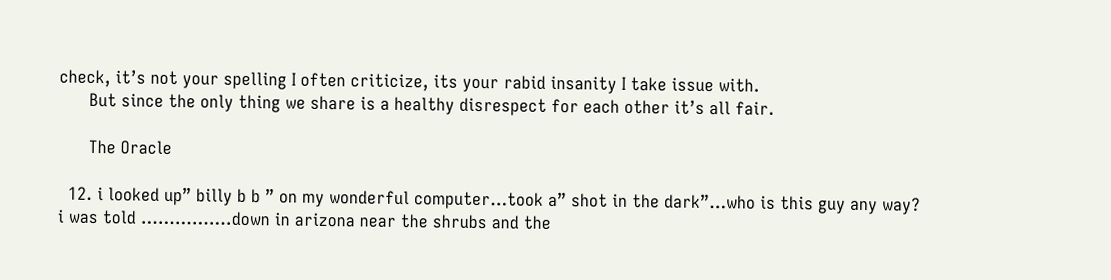check, it’s not your spelling I often criticize, its your rabid insanity I take issue with.
      But since the only thing we share is a healthy disrespect for each other it’s all fair.

      The Oracle

  12. i looked up” billy b b ” on my wonderful computer…took a” shot in the dark”…who is this guy any way? i was told …………….down in arizona near the shrubs and the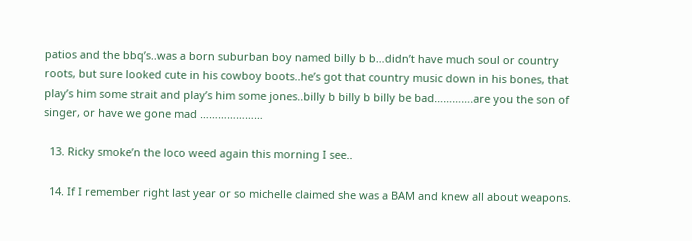patios and the bbq’s..was a born suburban boy named billy b b…didn’t have much soul or country roots, but sure looked cute in his cowboy boots..he’s got that country music down in his bones, that play’s him some strait and play’s him some jones..billy b billy b billy be bad………….are you the son of singer, or have we gone mad …………………

  13. Ricky smoke’n the loco weed again this morning I see..

  14. If I remember right last year or so michelle claimed she was a BAM and knew all about weapons.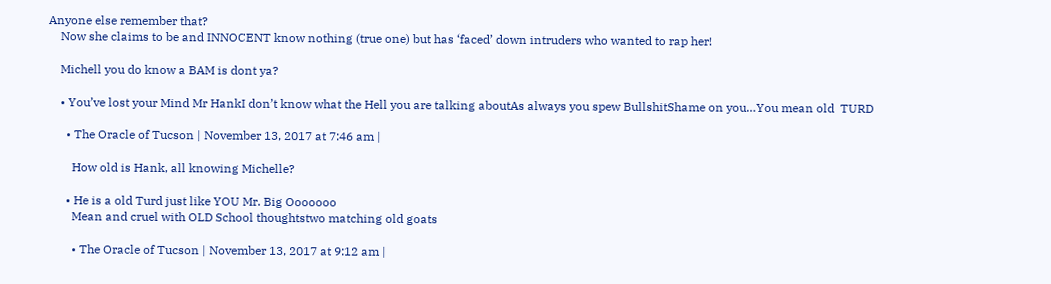Anyone else remember that?
    Now she claims to be and INNOCENT know nothing (true one) but has ‘faced’ down intruders who wanted to rap her!

    Michell you do know a BAM is dont ya?

    • You’ve lost your Mind Mr HankI don’t know what the Hell you are talking aboutAs always you spew BullshitShame on you…You mean old  TURD

      • The Oracle of Tucson | November 13, 2017 at 7:46 am |

        How old is Hank, all knowing Michelle?

      • He is a old Turd just like YOU Mr. Big Ooooooo
        Mean and cruel with OLD School thoughtstwo matching old goats

        • The Oracle of Tucson | November 13, 2017 at 9:12 am |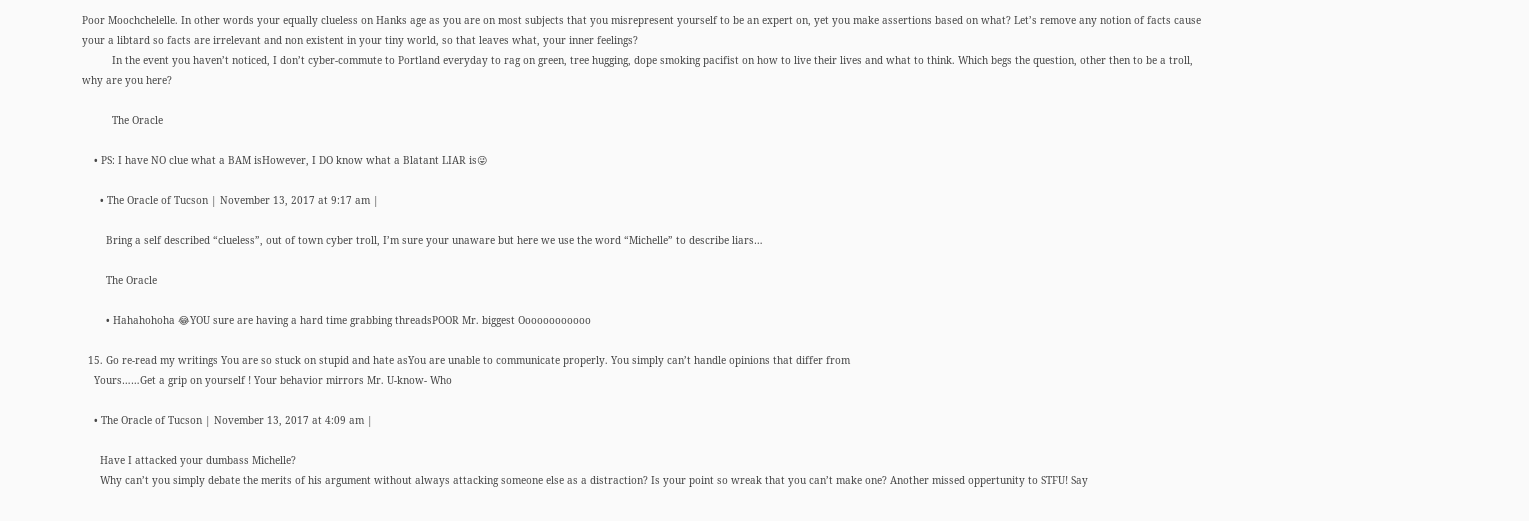Poor Moochchelelle. In other words your equally clueless on Hanks age as you are on most subjects that you misrepresent yourself to be an expert on, yet you make assertions based on what? Let’s remove any notion of facts cause your a libtard so facts are irrelevant and non existent in your tiny world, so that leaves what, your inner feelings?
          In the event you haven’t noticed, I don’t cyber-commute to Portland everyday to rag on green, tree hugging, dope smoking pacifist on how to live their lives and what to think. Which begs the question, other then to be a troll, why are you here?

          The Oracle

    • PS: I have NO clue what a BAM isHowever, I DO know what a Blatant LIAR is😜

      • The Oracle of Tucson | November 13, 2017 at 9:17 am |

        Bring a self described “clueless”, out of town cyber troll, I’m sure your unaware but here we use the word “Michelle” to describe liars…

        The Oracle

        • Hahahohoha 😂YOU sure are having a hard time grabbing threadsPOOR Mr. biggest Oooooooooooo

  15. Go re-read my writings You are so stuck on stupid and hate asYou are unable to communicate properly. You simply can’t handle opinions that differ from
    Yours……Get a grip on yourself ! Your behavior mirrors Mr. U-know- Who

    • The Oracle of Tucson | November 13, 2017 at 4:09 am |

      Have I attacked your dumbass Michelle?
      Why can’t you simply debate the merits of his argument without always attacking someone else as a distraction? Is your point so wreak that you can’t make one? Another missed oppertunity to STFU! Say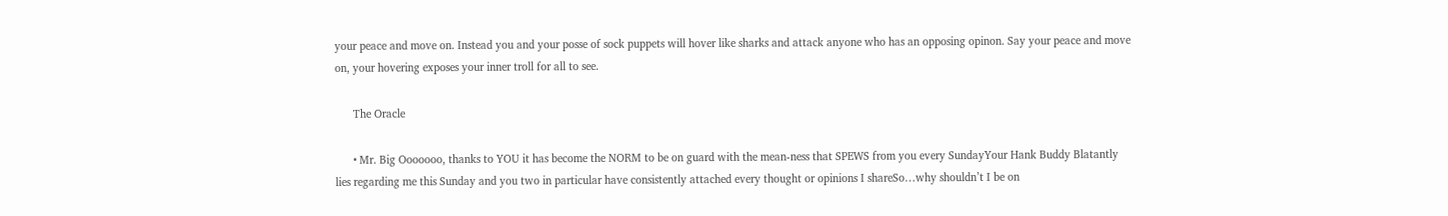your peace and move on. Instead you and your posse of sock puppets will hover like sharks and attack anyone who has an opposing opinon. Say your peace and move on, your hovering exposes your inner troll for all to see.

      The Oracle

      • Mr. Big Ooooooo, thanks to YOU it has become the NORM to be on guard with the mean-ness that SPEWS from you every SundayYour Hank Buddy Blatantly lies regarding me this Sunday and you two in particular have consistently attached every thought or opinions I shareSo…why shouldn’t I be on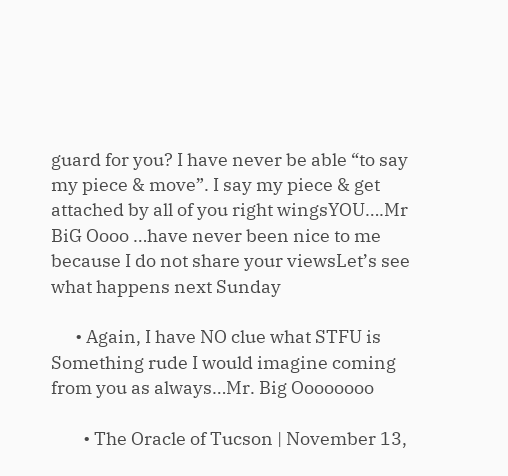guard for you? I have never be able “to say my piece & move”. I say my piece & get attached by all of you right wingsYOU….Mr BiG Oooo …have never been nice to me because I do not share your viewsLet’s see what happens next Sunday

      • Again, I have NO clue what STFU is Something rude I would imagine coming from you as always…Mr. Big Oooooooo

        • The Oracle of Tucson | November 13,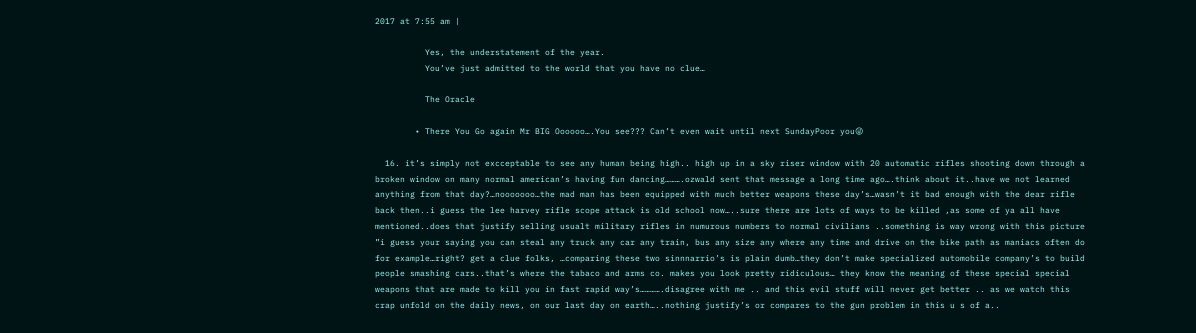2017 at 7:55 am |

          Yes, the understatement of the year.
          You’ve just admitted to the world that you have no clue…

          The Oracle

        • There You Go again Mr BIG Oooooo….You see??? Can’t even wait until next SundayPoor you😜

  16. it’s simply not excceptable to see any human being high.. high up in a sky riser window with 20 automatic rifles shooting down through a broken window on many normal american’s having fun dancing……….ozwald sent that message a long time ago….think about it..have we not learned anything from that day?…nooooooo…the mad man has been equipped with much better weapons these day’s…wasn’t it bad enough with the dear rifle back then..i guess the lee harvey rifle scope attack is old school now…..sure there are lots of ways to be killed ,as some of ya all have mentioned..does that justify selling usualt military rifles in numurous numbers to normal civilians ..something is way wrong with this picture ”i guess your saying you can steal any truck any car any train, bus any size any where any time and drive on the bike path as maniacs often do for example…right? get a clue folks, …comparing these two sinnnarrio’s is plain dumb…they don’t make specialized automobile company’s to build people smashing cars..that’s where the tabaco and arms co. makes you look pretty ridiculous… they know the meaning of these special special weapons that are made to kill you in fast rapid way’s………….disagree with me .. and this evil stuff will never get better .. as we watch this crap unfold on the daily news, on our last day on earth…..nothing justify’s or compares to the gun problem in this u s of a..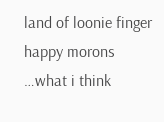land of loonie finger happy morons …what i think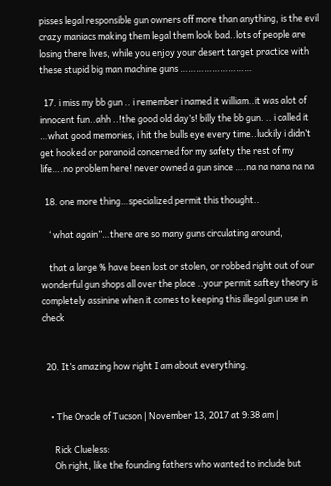pisses legal responsible gun owners off more than anything, is the evil crazy maniacs making them legal them look bad..lots of people are losing there lives, while you enjoy your desert target practice with these stupid big man machine guns ………………………

  17. i miss my bb gun .. i remember i named it william..it was alot of innocent fun..ahh ..!the good old day’s! billy the bb gun. .. i called it …what good memories, i hit the bulls eye every time..luckily i didn’t get hooked or paranoid concerned for my safety the rest of my life….no problem here! never owned a gun since ….na na nana na na

  18. one more thing…specialized permit this thought..

    ‘ what again”…there are so many guns circulating around,

    that a large % have been lost or stolen, or robbed right out of our wonderful gun shops all over the place ..your permit saftey theory is completely assinine when it comes to keeping this illegal gun use in check


  20. It’s amazing how right I am about everything.


    • The Oracle of Tucson | November 13, 2017 at 9:38 am |

      Rick Clueless:
      Oh right, like the founding fathers who wanted to include but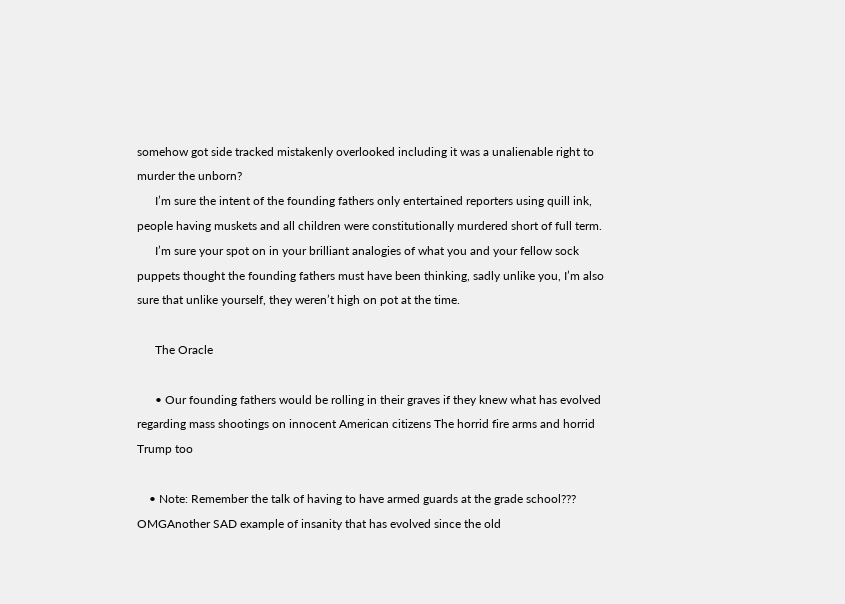somehow got side tracked mistakenly overlooked including it was a unalienable right to murder the unborn?
      I’m sure the intent of the founding fathers only entertained reporters using quill ink, people having muskets and all children were constitutionally murdered short of full term.
      I’m sure your spot on in your brilliant analogies of what you and your fellow sock puppets thought the founding fathers must have been thinking, sadly unlike you, I’m also sure that unlike yourself, they weren’t high on pot at the time.

      The Oracle

      • Our founding fathers would be rolling in their graves if they knew what has evolved regarding mass shootings on innocent American citizens The horrid fire arms and horrid Trump too

    • Note: Remember the talk of having to have armed guards at the grade school??? OMGAnother SAD example of insanity that has evolved since the old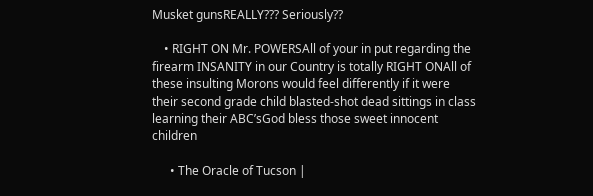Musket gunsREALLY??? Seriously??

    • RIGHT ON Mr. POWERSAll of your in put regarding the firearm INSANITY in our Country is totally RIGHT ONAll of these insulting Morons would feel differently if it were their second grade child blasted-shot dead sittings in class learning their ABC’sGod bless those sweet innocent children

      • The Oracle of Tucson |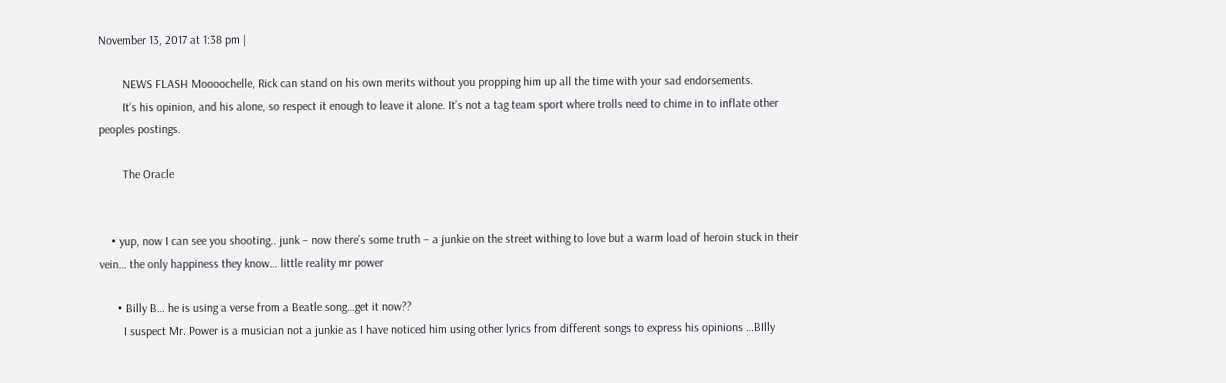November 13, 2017 at 1:38 pm |

        NEWS FLASH Moooochelle, Rick can stand on his own merits without you propping him up all the time with your sad endorsements.
        It’s his opinion, and his alone, so respect it enough to leave it alone. It’s not a tag team sport where trolls need to chime in to inflate other peoples postings.

        The Oracle


    • yup, now I can see you shooting.. junk – now there’s some truth – a junkie on the street withing to love but a warm load of heroin stuck in their vein… the only happiness they know… little reality mr power

      • Billy B… he is using a verse from a Beatle song…get it now??
        I suspect Mr. Power is a musician not a junkie as I have noticed him using other lyrics from different songs to express his opinions …BIlly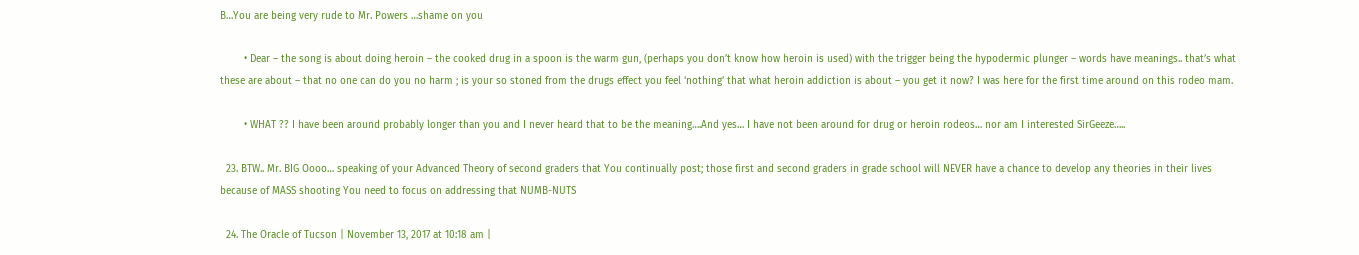B…You are being very rude to Mr. Powers …shame on you

        • Dear – the song is about doing heroin – the cooked drug in a spoon is the warm gun, (perhaps you don’t know how heroin is used) with the trigger being the hypodermic plunger – words have meanings.. that’s what these are about – that no one can do you no harm ; is your so stoned from the drugs effect you feel ‘nothing’ that what heroin addiction is about – you get it now? I was here for the first time around on this rodeo mam.

        • WHAT ?? I have been around probably longer than you and I never heard that to be the meaning….And yes… I have not been around for drug or heroin rodeos… nor am I interested SirGeeze…..

  23. BTW.. Mr. BIG Oooo… speaking of your Advanced Theory of second graders that You continually post; those first and second graders in grade school will NEVER have a chance to develop any theories in their lives because of MASS shooting You need to focus on addressing that NUMB-NUTS

  24. The Oracle of Tucson | November 13, 2017 at 10:18 am |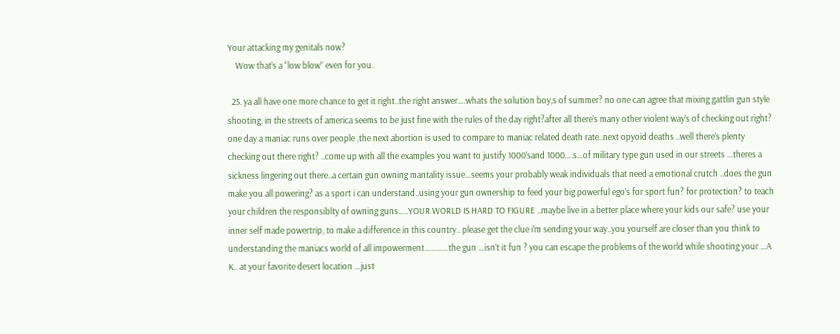Your attacking my genitals now?
    Wow that’s a “low blow” even for you.

  25. ya all have one more chance to get it right..the right answer….whats the solution boy,s of summer? no one can agree that mixing gattlin gun style shooting, in the streets of america seems to be just fine with the rules of the day right?after all there’s many other violent way’s of checking out right? one day a maniac runs over people ,the next abortion is used to compare to maniac related death rate..next opyoid deaths ..well there’s plenty checking out there right? ..come up with all the examples you want to justify 1000’sand 1000….s…of military type gun used in our streets …theres a sickness lingering out there..a certain gun owning mantality issue…seems your probably weak individuals that need a emotional crutch ..does the gun make you all powering? as a sport i can understand..using your gun ownership to feed your big powerful ego’s for sport fun? for protection? to teach your children the responsiblty of owning guns…..YOUR WORLD IS HARD TO FIGURE ..maybe live in a better place where your kids our safe? use your inner self made powertrip, to make a difference in this country.. please get the clue i’m sending your way..you yourself are closer than you think to understanding the maniacs world of all impowerment…………the gun …isn’t it fun ? you can escape the problems of the world while shooting your …A K.. at your favorite desert location …just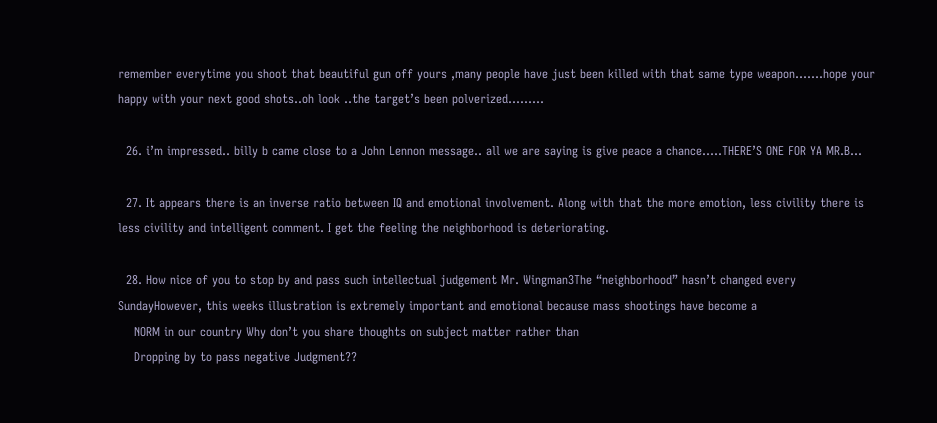remember everytime you shoot that beautiful gun off yours ,many people have just been killed with that same type weapon…….hope your happy with your next good shots..oh look ..the target’s been polverized………

  26. i’m impressed.. billy b came close to a John Lennon message.. all we are saying is give peace a chance…..THERE’S ONE FOR YA MR.B…

  27. It appears there is an inverse ratio between IQ and emotional involvement. Along with that the more emotion, less civility there is less civility and intelligent comment. I get the feeling the neighborhood is deteriorating.

  28. How nice of you to stop by and pass such intellectual judgement Mr. Wingman3The “neighborhood” hasn’t changed every SundayHowever, this weeks illustration is extremely important and emotional because mass shootings have become a
    NORM in our country Why don’t you share thoughts on subject matter rather than
    Dropping by to pass negative Judgment??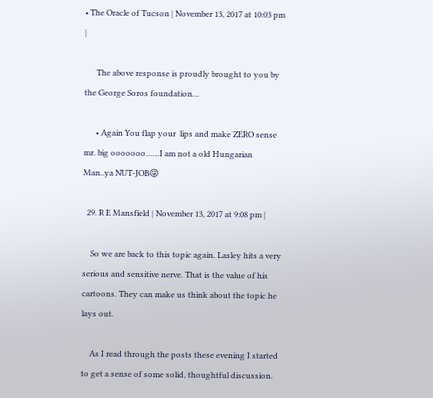• The Oracle of Tucson | November 13, 2017 at 10:03 pm |

      The above response is proudly brought to you by the George Soros foundation…

      • Again You flap your  lips and make ZERO sense mr. big ooooooo……I am not a old Hungarian Man..ya NUT-JOB😜

  29. R E Mansfield | November 13, 2017 at 9:08 pm |

    So we are back to this topic again. Lasley hits a very serious and sensitive nerve. That is the value of his cartoons. They can make us think about the topic he lays out.

    As I read through the posts these evening I started to get a sense of some solid, thoughtful discussion.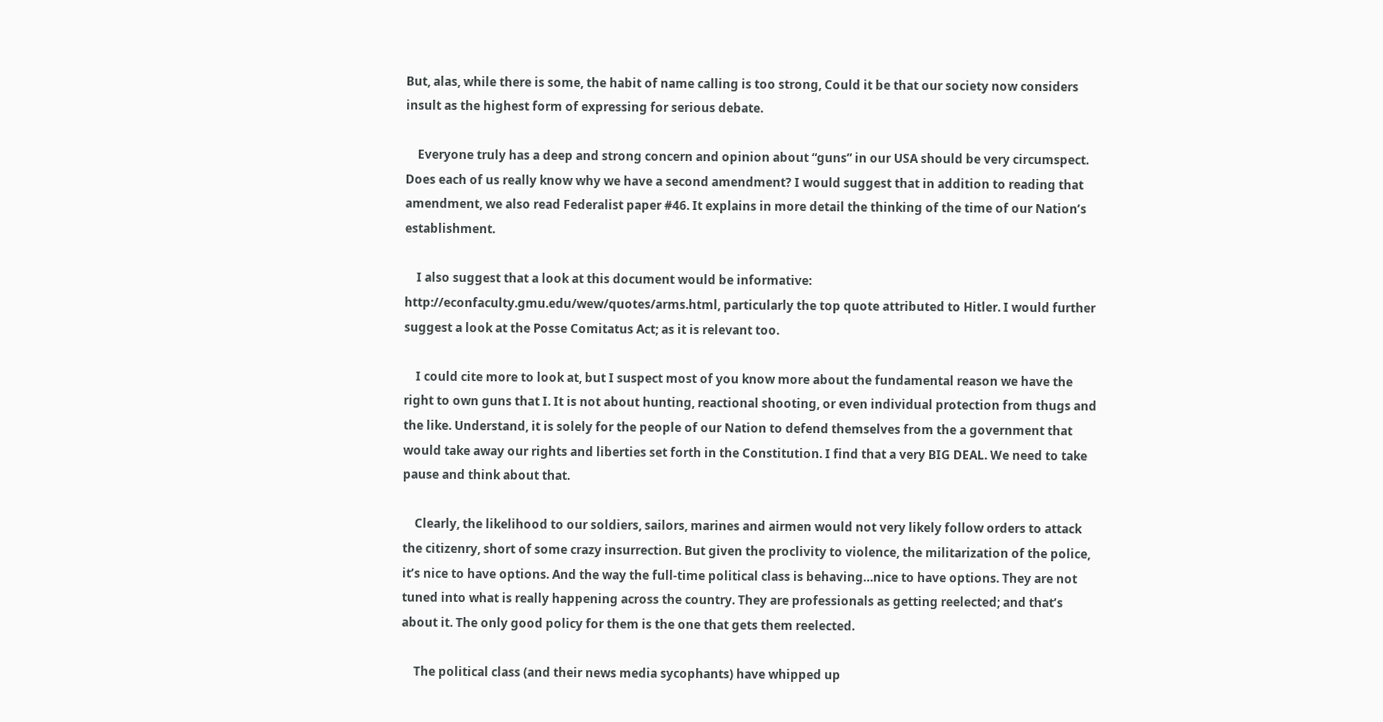But, alas, while there is some, the habit of name calling is too strong, Could it be that our society now considers insult as the highest form of expressing for serious debate.

    Everyone truly has a deep and strong concern and opinion about “guns” in our USA should be very circumspect. Does each of us really know why we have a second amendment? I would suggest that in addition to reading that amendment, we also read Federalist paper #46. It explains in more detail the thinking of the time of our Nation’s establishment.

    I also suggest that a look at this document would be informative: http://econfaculty.gmu.edu/wew/quotes/arms.html, particularly the top quote attributed to Hitler. I would further suggest a look at the Posse Comitatus Act; as it is relevant too.

    I could cite more to look at, but I suspect most of you know more about the fundamental reason we have the right to own guns that I. It is not about hunting, reactional shooting, or even individual protection from thugs and the like. Understand, it is solely for the people of our Nation to defend themselves from the a government that would take away our rights and liberties set forth in the Constitution. I find that a very BIG DEAL. We need to take pause and think about that.

    Clearly, the likelihood to our soldiers, sailors, marines and airmen would not very likely follow orders to attack the citizenry, short of some crazy insurrection. But given the proclivity to violence, the militarization of the police, it’s nice to have options. And the way the full-time political class is behaving…nice to have options. They are not tuned into what is really happening across the country. They are professionals as getting reelected; and that’s about it. The only good policy for them is the one that gets them reelected.

    The political class (and their news media sycophants) have whipped up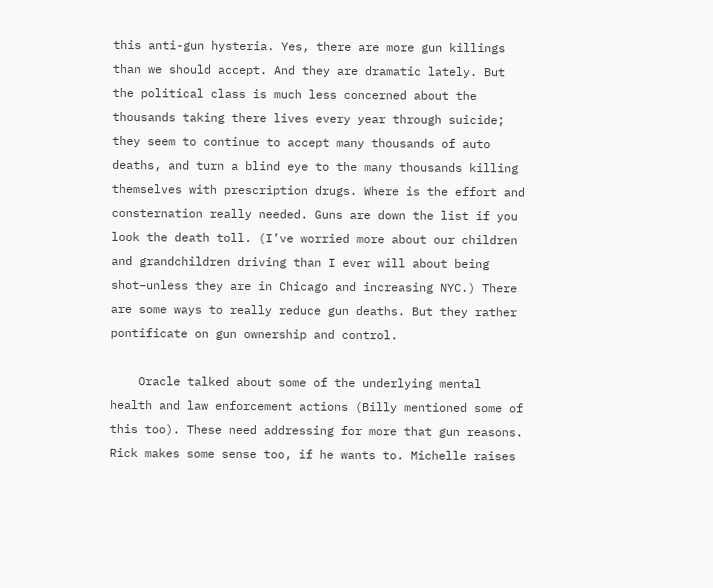this anti-gun hysteria. Yes, there are more gun killings than we should accept. And they are dramatic lately. But the political class is much less concerned about the thousands taking there lives every year through suicide; they seem to continue to accept many thousands of auto deaths, and turn a blind eye to the many thousands killing themselves with prescription drugs. Where is the effort and consternation really needed. Guns are down the list if you look the death toll. (I’ve worried more about our children and grandchildren driving than I ever will about being shot–unless they are in Chicago and increasing NYC.) There are some ways to really reduce gun deaths. But they rather pontificate on gun ownership and control.

    Oracle talked about some of the underlying mental health and law enforcement actions (Billy mentioned some of this too). These need addressing for more that gun reasons. Rick makes some sense too, if he wants to. Michelle raises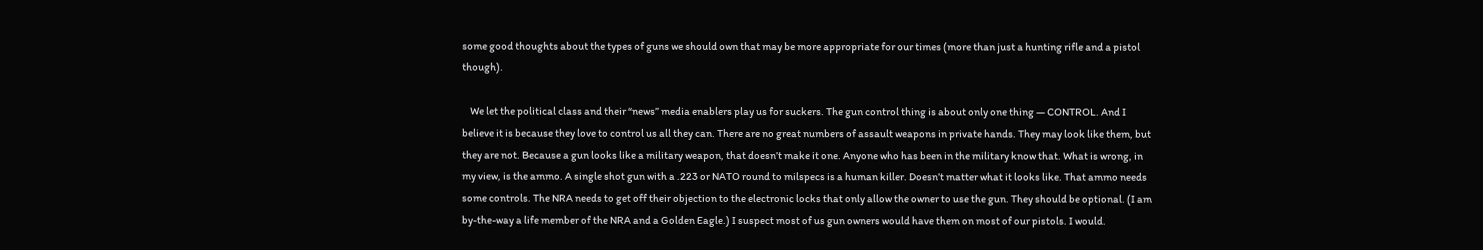some good thoughts about the types of guns we should own that may be more appropriate for our times (more than just a hunting rifle and a pistol though).

    We let the political class and their “news” media enablers play us for suckers. The gun control thing is about only one thing — CONTROL. And I believe it is because they love to control us all they can. There are no great numbers of assault weapons in private hands. They may look like them, but they are not. Because a gun looks like a military weapon, that doesn’t make it one. Anyone who has been in the military know that. What is wrong, in my view, is the ammo. A single shot gun with a .223 or NATO round to milspecs is a human killer. Doesn’t matter what it looks like. That ammo needs some controls. The NRA needs to get off their objection to the electronic locks that only allow the owner to use the gun. They should be optional. (I am by-the-way a life member of the NRA and a Golden Eagle.) I suspect most of us gun owners would have them on most of our pistols. I would.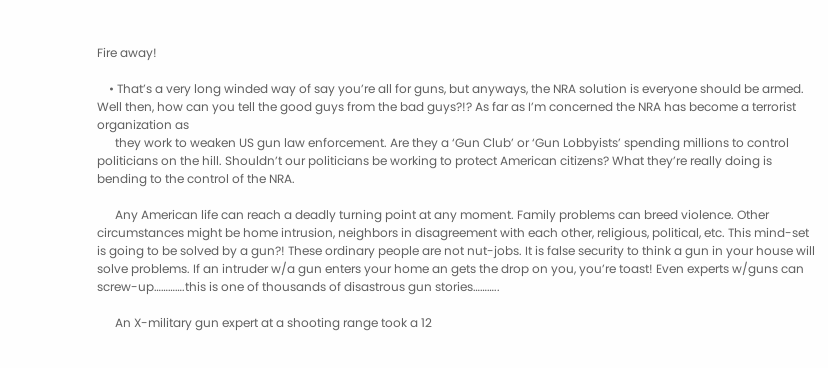Fire away!

    • That’s a very long winded way of say you’re all for guns, but anyways, the NRA solution is everyone should be armed. Well then, how can you tell the good guys from the bad guys?!? As far as I’m concerned the NRA has become a terrorist organization as
      they work to weaken US gun law enforcement. Are they a ‘Gun Club’ or ‘Gun Lobbyists’ spending millions to control politicians on the hill. Shouldn’t our politicians be working to protect American citizens? What they’re really doing is bending to the control of the NRA.

      Any American life can reach a deadly turning point at any moment. Family problems can breed violence. Other circumstances might be home intrusion, neighbors in disagreement with each other, religious, political, etc. This mind-set is going to be solved by a gun?! These ordinary people are not nut-jobs. It is false security to think a gun in your house will solve problems. If an intruder w/a gun enters your home an gets the drop on you, you’re toast! Even experts w/guns can screw-up………….this is one of thousands of disastrous gun stories………..

      An X-military gun expert at a shooting range took a 12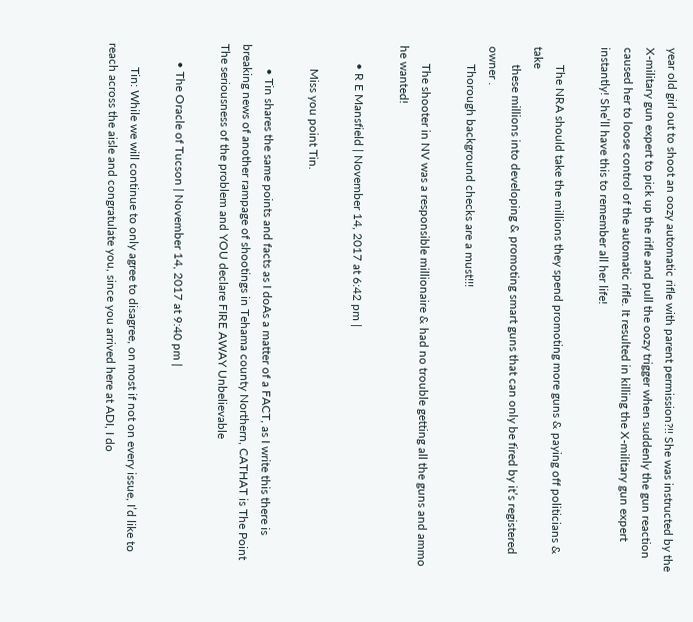year old girl out to shoot an oozy automatic rifle with parent permission?!! She was instructed by the X-military gun expert to pick up the rifle and pull the oozy trigger when suddenly the gun reaction caused her to loose control of the automatic rifle. It resulted in killing the X-military gun expert instantly! She’ll have this to remember all her life!

      The NRA should take the millions they spend promoting more guns & paying off politicians & take
      these millions into developing & promoting smart guns that can only be fired by it’s registered owner .
      Thorough background checks are a must!!!

      The shooter in NV was a responsible millionaire & had no trouble getting all the guns and ammo he wanted!

      • R E Mansfield | November 14, 2017 at 6:42 pm |

        Miss you point Tin.

        • Tin shares the same points and facts as I doAs a matter of a FACT, as I write this there is breaking news of another rampage of shootings in Tehama county Northern, CATHAT is The Point The seriousness of the problem and YOU declare FIRE AWAY Unbelievable

      • The Oracle of Tucson | November 14, 2017 at 9:40 pm |

        Tin: While we will continue to only agree to disagree, on most if not on every issue, I’d like to reach across the aisle and congratulate you, since you arrived here at ADI, I do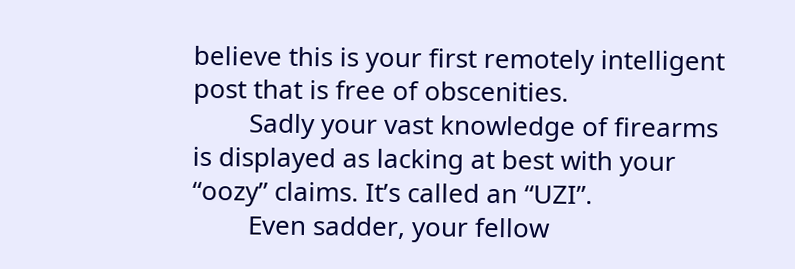believe this is your first remotely intelligent post that is free of obscenities.
        Sadly your vast knowledge of firearms is displayed as lacking at best with your “oozy” claims. It’s called an “UZI”.
        Even sadder, your fellow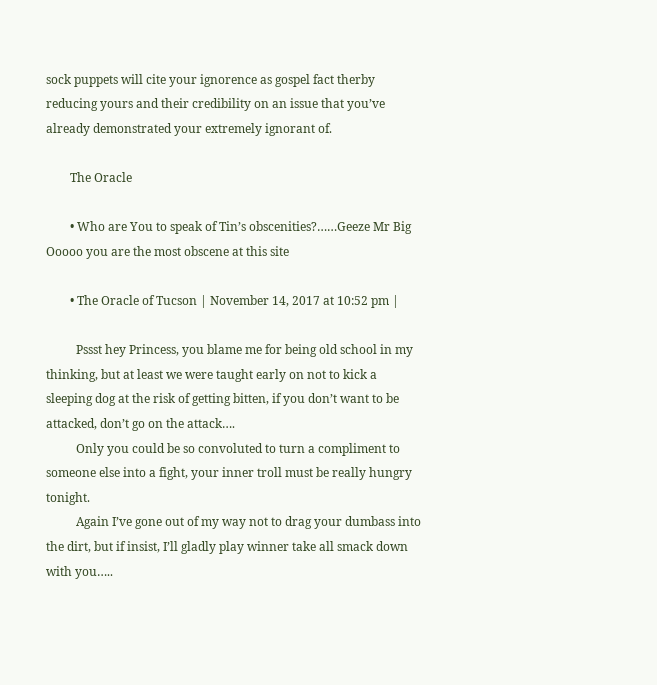sock puppets will cite your ignorence as gospel fact therby reducing yours and their credibility on an issue that you’ve already demonstrated your extremely ignorant of.

        The Oracle

        • Who are You to speak of Tin’s obscenities?……Geeze Mr Big Ooooo you are the most obscene at this site

        • The Oracle of Tucson | November 14, 2017 at 10:52 pm |

          Pssst hey Princess, you blame me for being old school in my thinking, but at least we were taught early on not to kick a sleeping dog at the risk of getting bitten, if you don’t want to be attacked, don’t go on the attack….
          Only you could be so convoluted to turn a compliment to someone else into a fight, your inner troll must be really hungry tonight.
          Again I’ve gone out of my way not to drag your dumbass into the dirt, but if insist, I’ll gladly play winner take all smack down with you…..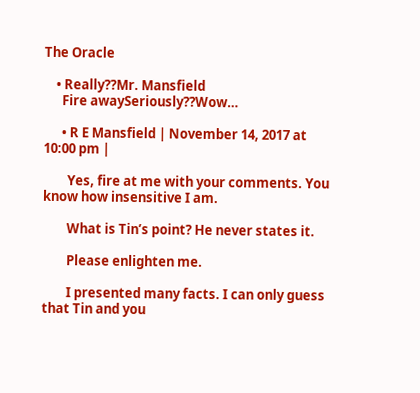The Oracle

    • Really??Mr. Mansfield
      Fire awaySeriously??Wow…

      • R E Mansfield | November 14, 2017 at 10:00 pm |

        Yes, fire at me with your comments. You know how insensitive I am.

        What is Tin’s point? He never states it.

        Please enlighten me.

        I presented many facts. I can only guess that Tin and you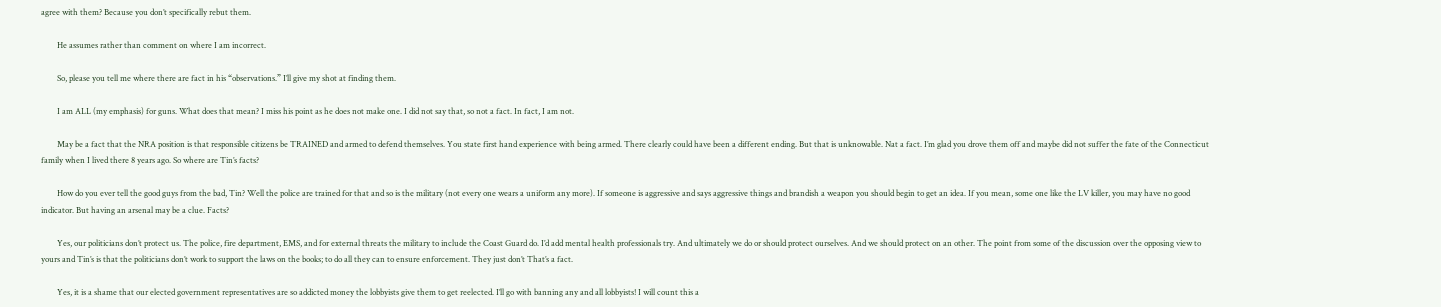agree with them? Because you don’t specifically rebut them.

        He assumes rather than comment on where I am incorrect.

        So, please you tell me where there are fact in his “observations.” I’ll give my shot at finding them.

        I am ALL (my emphasis) for guns. What does that mean? I miss his point as he does not make one. I did not say that, so not a fact. In fact, I am not.

        May be a fact that the NRA position is that responsible citizens be TRAINED and armed to defend themselves. You state first hand experience with being armed. There clearly could have been a different ending. But that is unknowable. Nat a fact. I’m glad you drove them off and maybe did not suffer the fate of the Connecticut family when I lived there 8 years ago. So where are Tin’s facts?

        How do you ever tell the good guys from the bad, Tin? Well the police are trained for that and so is the military (not every one wears a uniform any more). If someone is aggressive and says aggressive things and brandish a weapon you should begin to get an idea. If you mean, some one like the LV killer, you may have no good indicator. But having an arsenal may be a clue. Facts?

        Yes, our politicians don’t protect us. The police, fire department, EMS, and for external threats the military to include the Coast Guard do. I’d add mental health professionals try. And ultimately we do or should protect ourselves. And we should protect on an other. The point from some of the discussion over the opposing view to yours and Tin’s is that the politicians don’t work to support the laws on the books; to do all they can to ensure enforcement. They just don’t That’s a fact.

        Yes, it is a shame that our elected government representatives are so addicted money the lobbyists give them to get reelected. I’ll go with banning any and all lobbyists! I will count this a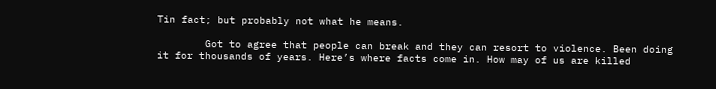Tin fact; but probably not what he means.

        Got to agree that people can break and they can resort to violence. Been doing it for thousands of years. Here’s where facts come in. How may of us are killed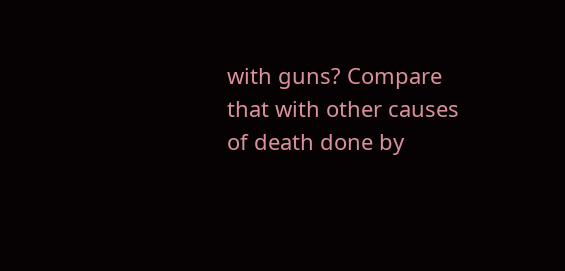with guns? Compare that with other causes of death done by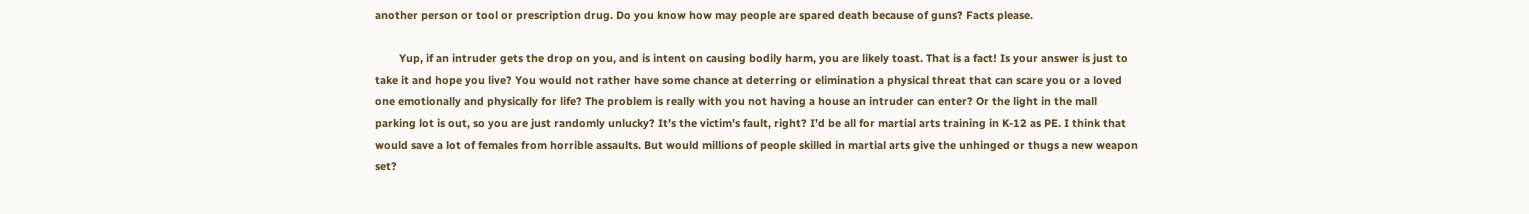another person or tool or prescription drug. Do you know how may people are spared death because of guns? Facts please.

        Yup, if an intruder gets the drop on you, and is intent on causing bodily harm, you are likely toast. That is a fact! Is your answer is just to take it and hope you live? You would not rather have some chance at deterring or elimination a physical threat that can scare you or a loved one emotionally and physically for life? The problem is really with you not having a house an intruder can enter? Or the light in the mall parking lot is out, so you are just randomly unlucky? It’s the victim’s fault, right? I’d be all for martial arts training in K-12 as PE. I think that would save a lot of females from horrible assaults. But would millions of people skilled in martial arts give the unhinged or thugs a new weapon set?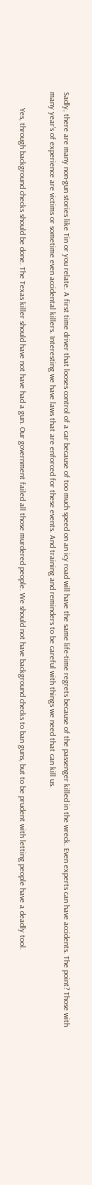Sadly, there are many non-gun stories like Tin or you relate. A first time driver that looses control of a car because of too much speed on an icy road will have the same life-time regrets because of the passenger killed in the wreck. Even experts can have accidents. The point? Those with many year’s of experience are victims or sometime even accidental killers. Interesting we have laws that are enforced for these events. And training and reminders to be careful with things we need that can kill us.

        Yes, through background checks should be done. The Texas killer should have not have had a gun. Our government failed all those murdered people. We should not have background checks to ban guns, but to be prudent with letting people have a deadly tool.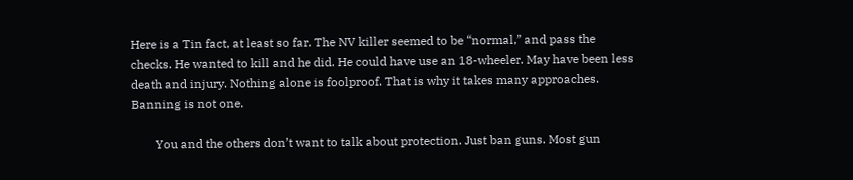Here is a Tin fact, at least so far. The NV killer seemed to be “normal,” and pass the checks. He wanted to kill and he did. He could have use an 18-wheeler. May have been less death and injury. Nothing alone is foolproof. That is why it takes many approaches. Banning is not one.

        You and the others don’t want to talk about protection. Just ban guns. Most gun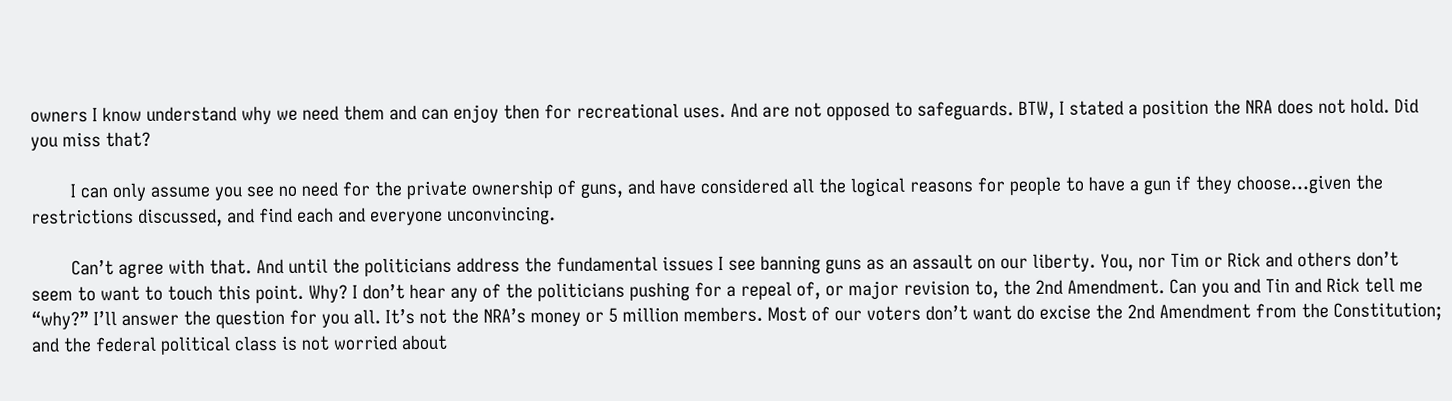owners I know understand why we need them and can enjoy then for recreational uses. And are not opposed to safeguards. BTW, I stated a position the NRA does not hold. Did you miss that?

        I can only assume you see no need for the private ownership of guns, and have considered all the logical reasons for people to have a gun if they choose…given the restrictions discussed, and find each and everyone unconvincing.

        Can’t agree with that. And until the politicians address the fundamental issues I see banning guns as an assault on our liberty. You, nor Tim or Rick and others don’t seem to want to touch this point. Why? I don’t hear any of the politicians pushing for a repeal of, or major revision to, the 2nd Amendment. Can you and Tin and Rick tell me “why?” I’ll answer the question for you all. It’s not the NRA’s money or 5 million members. Most of our voters don’t want do excise the 2nd Amendment from the Constitution; and the federal political class is not worried about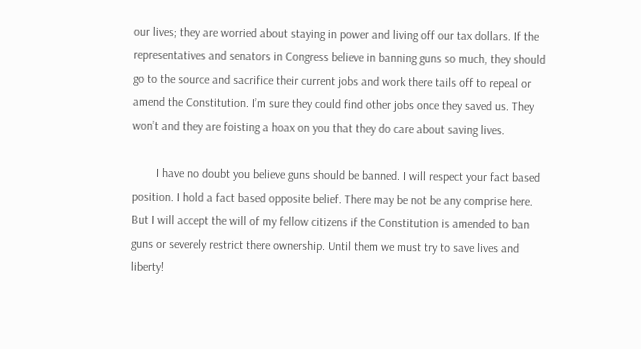our lives; they are worried about staying in power and living off our tax dollars. If the representatives and senators in Congress believe in banning guns so much, they should go to the source and sacrifice their current jobs and work there tails off to repeal or amend the Constitution. I’m sure they could find other jobs once they saved us. They won’t and they are foisting a hoax on you that they do care about saving lives.

        I have no doubt you believe guns should be banned. I will respect your fact based position. I hold a fact based opposite belief. There may be not be any comprise here. But I will accept the will of my fellow citizens if the Constitution is amended to ban guns or severely restrict there ownership. Until them we must try to save lives and liberty!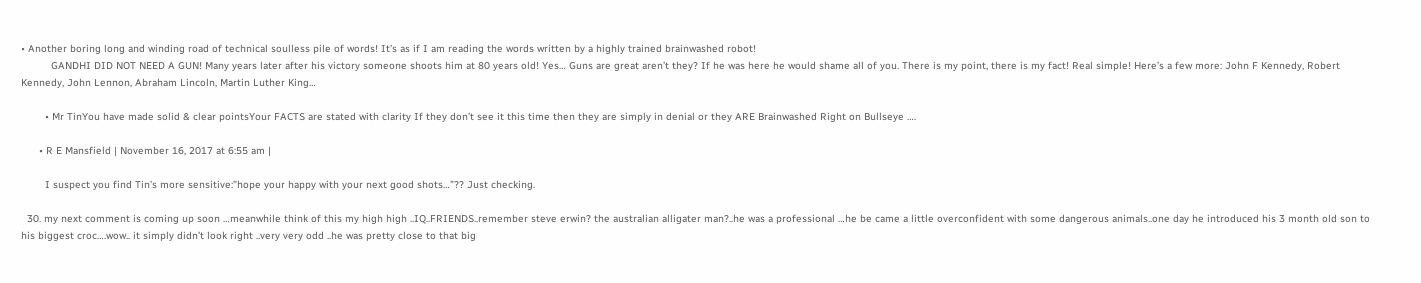• Another boring long and winding road of technical soulless pile of words! It’s as if I am reading the words written by a highly trained brainwashed robot!
          GANDHI DID NOT NEED A GUN! Many years later after his victory someone shoots him at 80 years old! Yes… Guns are great aren’t they? If he was here he would shame all of you. There is my point, there is my fact! Real simple! Here’s a few more: John F Kennedy, Robert Kennedy, John Lennon, Abraham Lincoln, Martin Luther King…

        • Mr TinYou have made solid & clear pointsYour FACTS are stated with clarity If they don’t see it this time then they are simply in denial or they ARE Brainwashed Right on Bullseye ….

      • R E Mansfield | November 16, 2017 at 6:55 am |

        I suspect you find Tin’s more sensitive:”hope your happy with your next good shots…”?? Just checking.

  30. my next comment is coming up soon …meanwhile think of this my high high ..IQ..FRIENDS..remember steve erwin? the australian alligater man?..he was a professional …he be came a little overconfident with some dangerous animals..one day he introduced his 3 month old son to his biggest croc….wow.. it simply didn’t look right ..very very odd ..he was pretty close to that big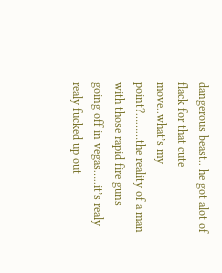dangerous beast.. he got alot of flack for that cute move..what’s my point?………the reality of a man with those rapid fire guns going off in vegas…..it’s realy realy fucked up out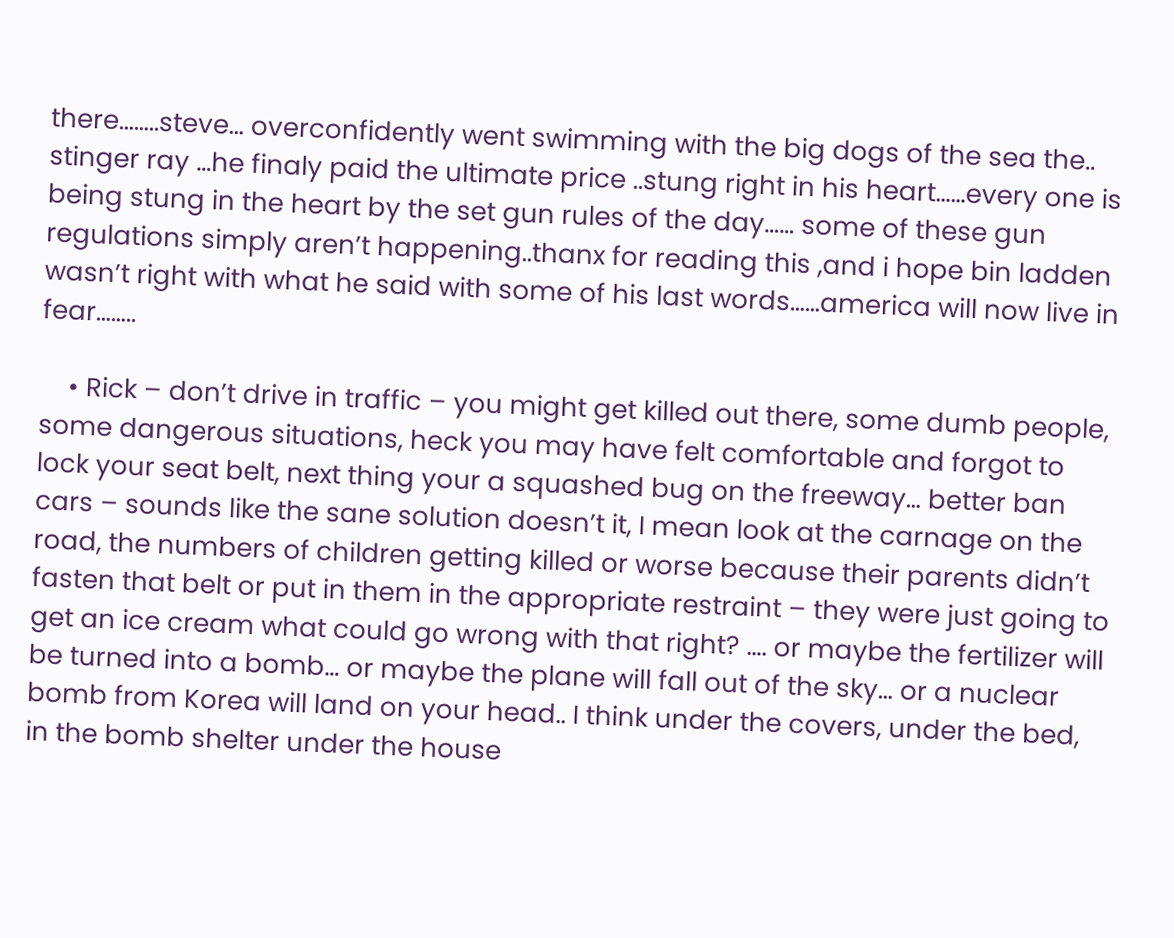there……..steve… overconfidently went swimming with the big dogs of the sea the.. stinger ray …he finaly paid the ultimate price ..stung right in his heart……every one is being stung in the heart by the set gun rules of the day…… some of these gun regulations simply aren’t happening..thanx for reading this ,and i hope bin ladden wasn’t right with what he said with some of his last words……america will now live in fear……..

    • Rick – don’t drive in traffic – you might get killed out there, some dumb people, some dangerous situations, heck you may have felt comfortable and forgot to lock your seat belt, next thing your a squashed bug on the freeway… better ban cars – sounds like the sane solution doesn’t it, I mean look at the carnage on the road, the numbers of children getting killed or worse because their parents didn’t fasten that belt or put in them in the appropriate restraint – they were just going to get an ice cream what could go wrong with that right? …. or maybe the fertilizer will be turned into a bomb… or maybe the plane will fall out of the sky… or a nuclear bomb from Korea will land on your head.. I think under the covers, under the bed, in the bomb shelter under the house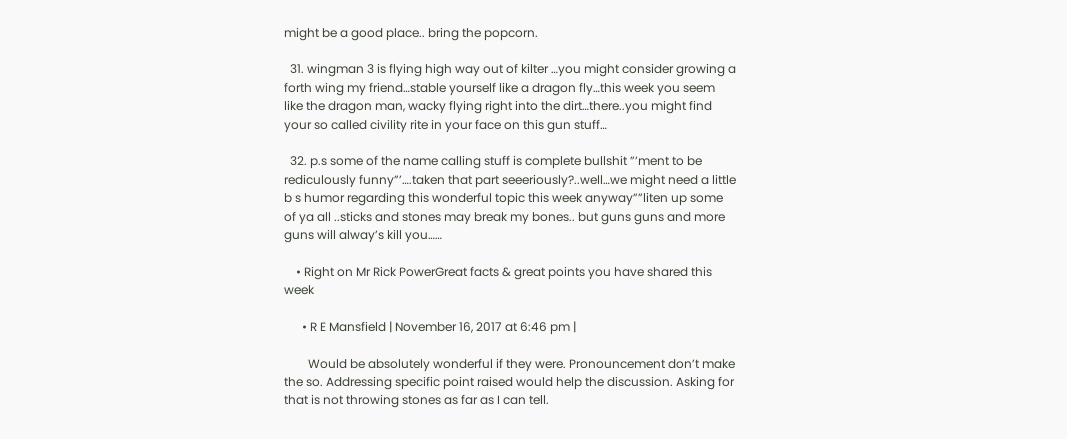might be a good place.. bring the popcorn.

  31. wingman 3 is flying high way out of kilter …you might consider growing a forth wing my friend…stable yourself like a dragon fly…this week you seem like the dragon man, wacky flying right into the dirt…there..you might find your so called civility rite in your face on this gun stuff…

  32. p.s some of the name calling stuff is complete bullshit ”’ment to be rediculously funny”’….taken that part seeeriously?..well…we might need a little b s humor regarding this wonderful topic this week anyway””liten up some of ya all ..sticks and stones may break my bones.. but guns guns and more guns will alway’s kill you……

    • Right on Mr Rick PowerGreat facts & great points you have shared this week

      • R E Mansfield | November 16, 2017 at 6:46 pm |

        Would be absolutely wonderful if they were. Pronouncement don’t make the so. Addressing specific point raised would help the discussion. Asking for that is not throwing stones as far as I can tell.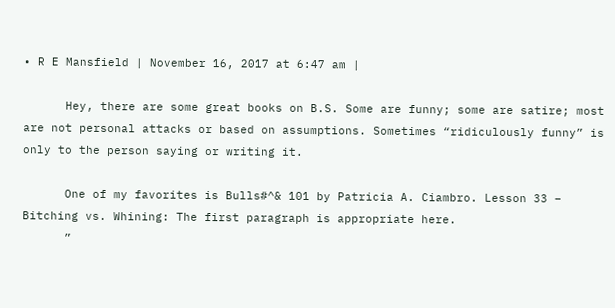• R E Mansfield | November 16, 2017 at 6:47 am |

      Hey, there are some great books on B.S. Some are funny; some are satire; most are not personal attacks or based on assumptions. Sometimes “ridiculously funny” is only to the person saying or writing it.

      One of my favorites is Bulls#^& 101 by Patricia A. Ciambro. Lesson 33 – Bitching vs. Whining: The first paragraph is appropriate here.
      ”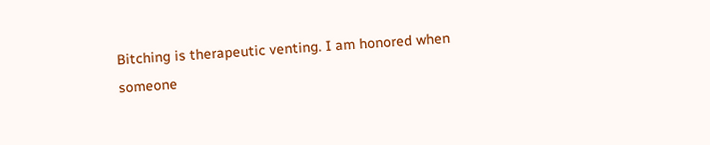Bitching is therapeutic venting. I am honored when someone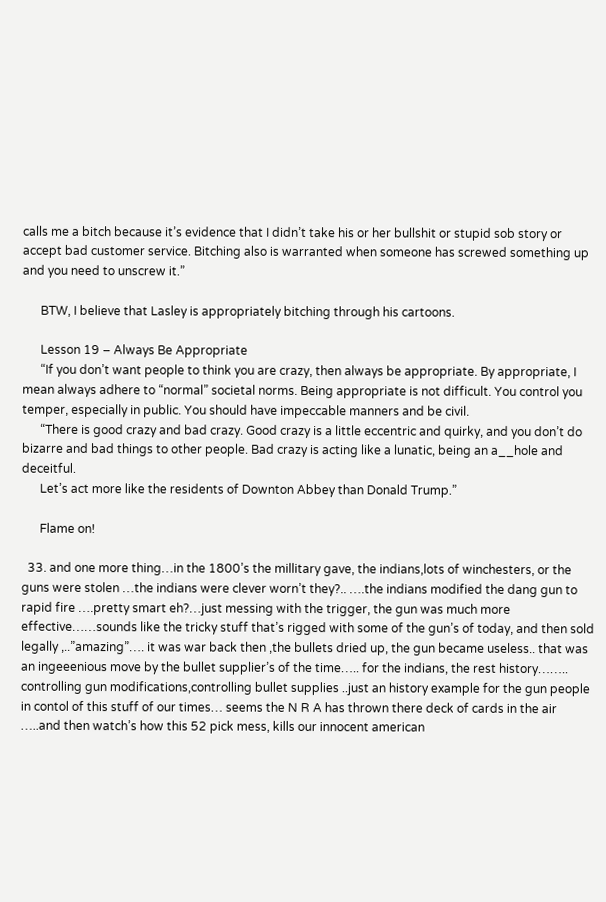calls me a bitch because it’s evidence that I didn’t take his or her bullshit or stupid sob story or accept bad customer service. Bitching also is warranted when someone has screwed something up and you need to unscrew it.”

      BTW, I believe that Lasley is appropriately bitching through his cartoons.

      Lesson 19 – Always Be Appropriate
      “If you don’t want people to think you are crazy, then always be appropriate. By appropriate, I mean always adhere to “normal” societal norms. Being appropriate is not difficult. You control you temper, especially in public. You should have impeccable manners and be civil.
      “There is good crazy and bad crazy. Good crazy is a little eccentric and quirky, and you don’t do bizarre and bad things to other people. Bad crazy is acting like a lunatic, being an a__hole and deceitful.
      Let’s act more like the residents of Downton Abbey than Donald Trump.”

      Flame on!

  33. and one more thing…in the 1800’s the millitary gave, the indians,lots of winchesters, or the guns were stolen …the indians were clever worn’t they?.. ….the indians modified the dang gun to rapid fire ….pretty smart eh?…just messing with the trigger, the gun was much more effective……sounds like the tricky stuff that’s rigged with some of the gun’s of today, and then sold legally ,..”amazing”…. it was war back then ,the bullets dried up, the gun became useless.. that was an ingeeenious move by the bullet supplier’s of the time….. for the indians, the rest history…….. controlling gun modifications,controlling bullet supplies ..just an history example for the gun people in contol of this stuff of our times… seems the N R A has thrown there deck of cards in the air …..and then watch’s how this 52 pick mess, kills our innocent american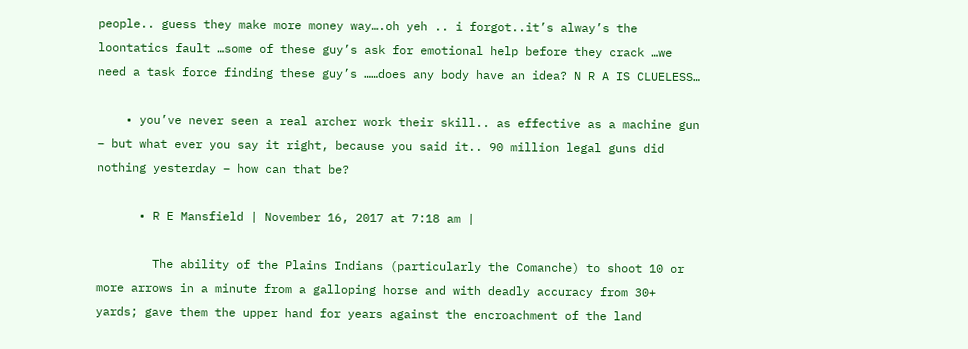people.. guess they make more money way….oh yeh .. i forgot..it’s alway’s the loontatics fault …some of these guy’s ask for emotional help before they crack …we need a task force finding these guy’s ……does any body have an idea? N R A IS CLUELESS…

    • you’ve never seen a real archer work their skill.. as effective as a machine gun – but what ever you say it right, because you said it.. 90 million legal guns did nothing yesterday – how can that be?

      • R E Mansfield | November 16, 2017 at 7:18 am |

        The ability of the Plains Indians (particularly the Comanche) to shoot 10 or more arrows in a minute from a galloping horse and with deadly accuracy from 30+ yards; gave them the upper hand for years against the encroachment of the land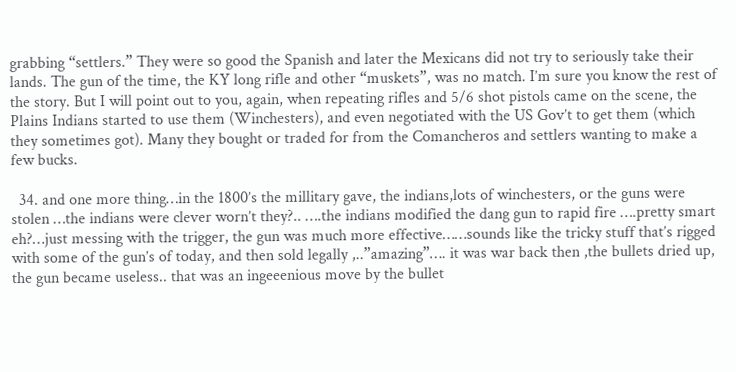grabbing “settlers.” They were so good the Spanish and later the Mexicans did not try to seriously take their lands. The gun of the time, the KY long rifle and other “muskets”, was no match. I’m sure you know the rest of the story. But I will point out to you, again, when repeating rifles and 5/6 shot pistols came on the scene, the Plains Indians started to use them (Winchesters), and even negotiated with the US Gov’t to get them (which they sometimes got). Many they bought or traded for from the Comancheros and settlers wanting to make a few bucks.

  34. and one more thing…in the 1800’s the millitary gave, the indians,lots of winchesters, or the guns were stolen …the indians were clever worn’t they?.. ….the indians modified the dang gun to rapid fire ….pretty smart eh?…just messing with the trigger, the gun was much more effective……sounds like the tricky stuff that’s rigged with some of the gun’s of today, and then sold legally ,..”amazing”…. it was war back then ,the bullets dried up, the gun became useless.. that was an ingeeenious move by the bullet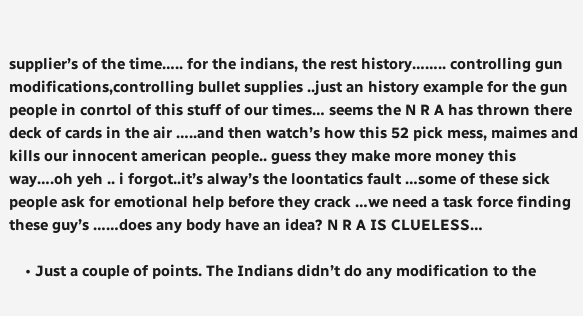supplier’s of the time….. for the indians, the rest history…….. controlling gun modifications,controlling bullet supplies ..just an history example for the gun people in conrtol of this stuff of our times… seems the N R A has thrown there deck of cards in the air …..and then watch’s how this 52 pick mess, maimes and kills our innocent american people.. guess they make more money this way….oh yeh .. i forgot..it’s alway’s the loontatics fault …some of these sick people ask for emotional help before they crack …we need a task force finding these guy’s ……does any body have an idea? N R A IS CLUELESS…

    • Just a couple of points. The Indians didn’t do any modification to the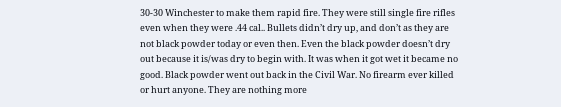30-30 Winchester to make them rapid fire. They were still single fire rifles even when they were .44 cal.. Bullets didn’t dry up, and don’t as they are not black powder today or even then. Even the black powder doesn’t dry out because it is/was dry to begin with. It was when it got wet it became no good. Black powder went out back in the Civil War. No firearm ever killed or hurt anyone. They are nothing more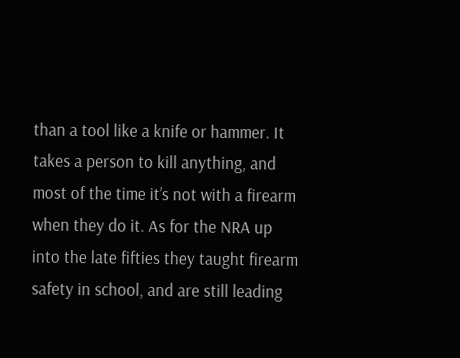than a tool like a knife or hammer. It takes a person to kill anything, and most of the time it’s not with a firearm when they do it. As for the NRA up into the late fifties they taught firearm safety in school, and are still leading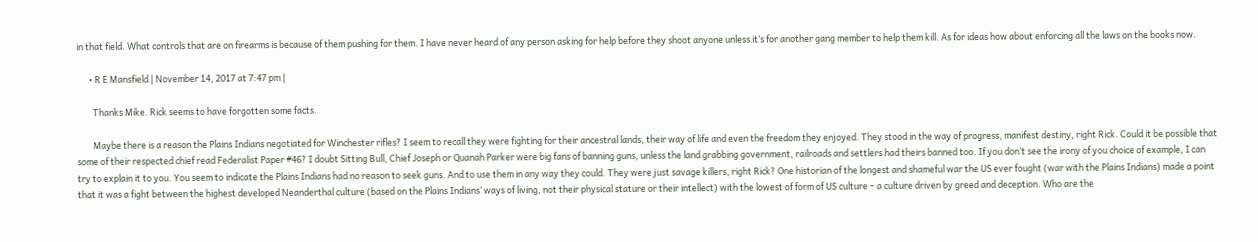in that field. What controls that are on firearms is because of them pushing for them. I have never heard of any person asking for help before they shoot anyone unless it’s for another gang member to help them kill. As for ideas how about enforcing all the laws on the books now.

      • R E Mansfield | November 14, 2017 at 7:47 pm |

        Thanks Mike. Rick seems to have forgotten some facts.

        Maybe there is a reason the Plains Indians negotiated for Winchester rifles? I seem to recall they were fighting for their ancestral lands, their way of life and even the freedom they enjoyed. They stood in the way of progress, manifest destiny, right Rick. Could it be possible that some of their respected chief read Federalist Paper #46? I doubt Sitting Bull, Chief Joseph or Quanah Parker were big fans of banning guns, unless the land grabbing government, railroads and settlers had theirs banned too. If you don’t see the irony of you choice of example, I can try to explain it to you. You seem to indicate the Plains Indians had no reason to seek guns. And to use them in any way they could. They were just savage killers, right Rick? One historian of the longest and shameful war the US ever fought (war with the Plains Indians) made a point that it was a fight between the highest developed Neanderthal culture (based on the Plains Indians’ ways of living, not their physical stature or their intellect) with the lowest of form of US culture – a culture driven by greed and deception. Who are the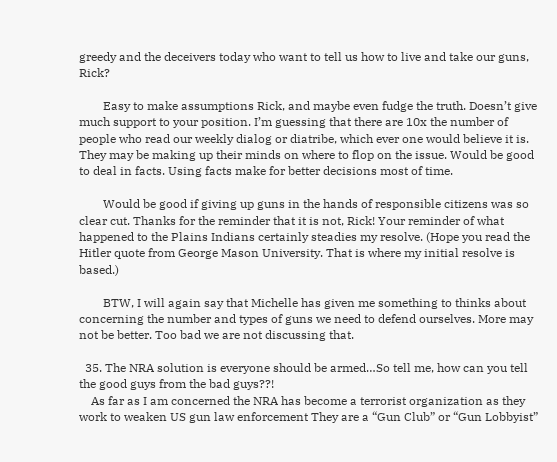greedy and the deceivers today who want to tell us how to live and take our guns, Rick?

        Easy to make assumptions Rick, and maybe even fudge the truth. Doesn’t give much support to your position. I’m guessing that there are 10x the number of people who read our weekly dialog or diatribe, which ever one would believe it is. They may be making up their minds on where to flop on the issue. Would be good to deal in facts. Using facts make for better decisions most of time.

        Would be good if giving up guns in the hands of responsible citizens was so clear cut. Thanks for the reminder that it is not, Rick! Your reminder of what happened to the Plains Indians certainly steadies my resolve. (Hope you read the Hitler quote from George Mason University. That is where my initial resolve is based.)

        BTW, I will again say that Michelle has given me something to thinks about concerning the number and types of guns we need to defend ourselves. More may not be better. Too bad we are not discussing that.

  35. The NRA solution is everyone should be armed…So tell me, how can you tell the good guys from the bad guys??!
    As far as I am concerned the NRA has become a terrorist organization as they work to weaken US gun law enforcement They are a “Gun Club” or “Gun Lobbyist”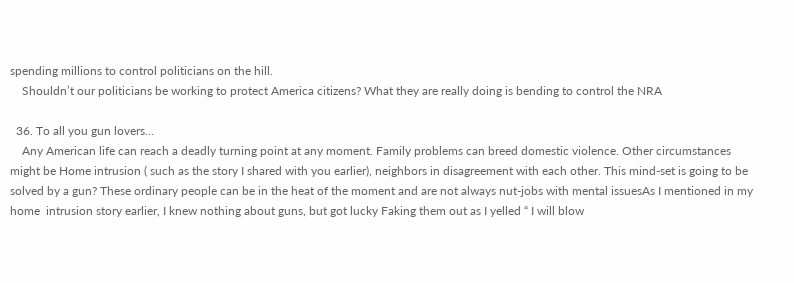spending millions to control politicians on the hill.
    Shouldn’t our politicians be working to protect America citizens? What they are really doing is bending to control the NRA

  36. To all you gun lovers…
    Any American life can reach a deadly turning point at any moment. Family problems can breed domestic violence. Other circumstances might be Home intrusion ( such as the story I shared with you earlier), neighbors in disagreement with each other. This mind-set is going to be solved by a gun? These ordinary people can be in the heat of the moment and are not always nut-jobs with mental issuesAs I mentioned in my home  intrusion story earlier, I knew nothing about guns, but got lucky Faking them out as I yelled “ I will blow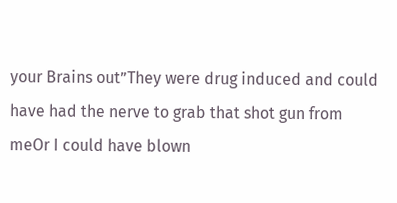your Brains out”They were drug induced and could have had the nerve to grab that shot gun from meOr I could have blown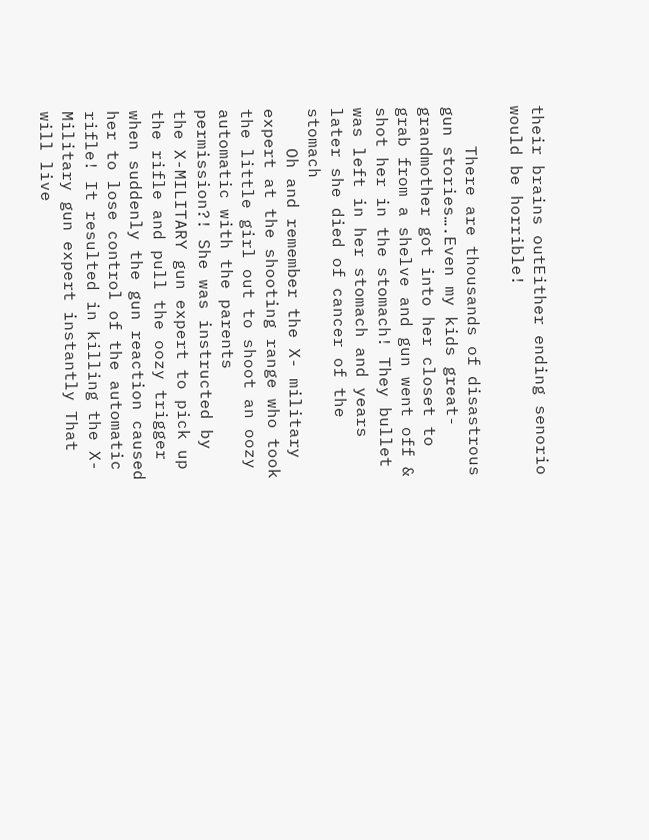their brains outEither ending senorio would be horrible!

    There are thousands of disastrous gun stories….Even my kids great-grandmother got into her closet to grab from a shelve and gun went off & shot her in the stomach! They bullet was left in her stomach and years later she died of cancer of the stomach
    Oh and remember the X- military expert at the shooting range who took the little girl out to shoot an oozy automatic with the parents permission?! She was instructed by the X-MILITARY gun expert to pick up the rifle and pull the oozy trigger when suddenly the gun reaction caused her to lose control of the automatic rifle! It resulted in killing the X-Military gun expert instantly That will live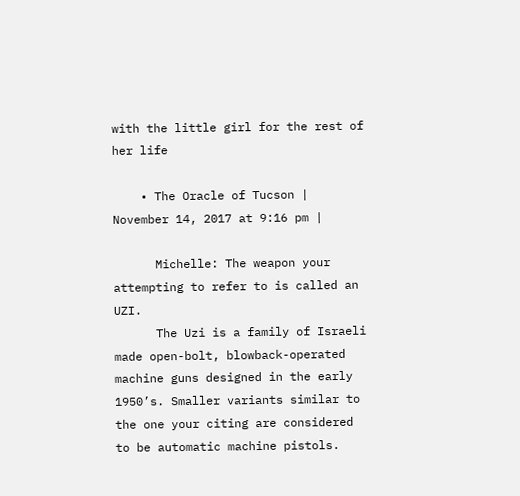with the little girl for the rest of her life

    • The Oracle of Tucson | November 14, 2017 at 9:16 pm |

      Michelle: The weapon your attempting to refer to is called an UZI.
      The Uzi is a family of Israeli made open-bolt, blowback-operated machine guns designed in the early 1950’s. Smaller variants similar to the one your citing are considered to be automatic machine pistols.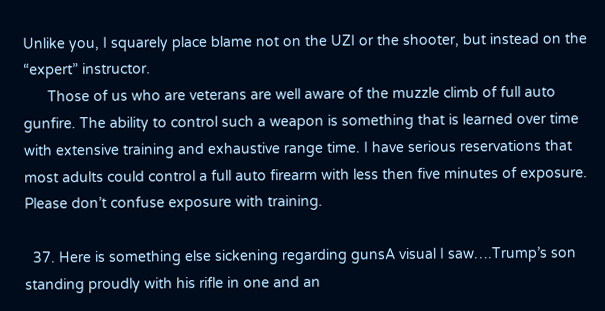Unlike you, I squarely place blame not on the UZI or the shooter, but instead on the “expert” instructor.
      Those of us who are veterans are well aware of the muzzle climb of full auto gunfire. The ability to control such a weapon is something that is learned over time with extensive training and exhaustive range time. I have serious reservations that most adults could control a full auto firearm with less then five minutes of exposure. Please don’t confuse exposure with training.

  37. Here is something else sickening regarding gunsA visual I saw….Trump’s son standing proudly with his rifle in one and an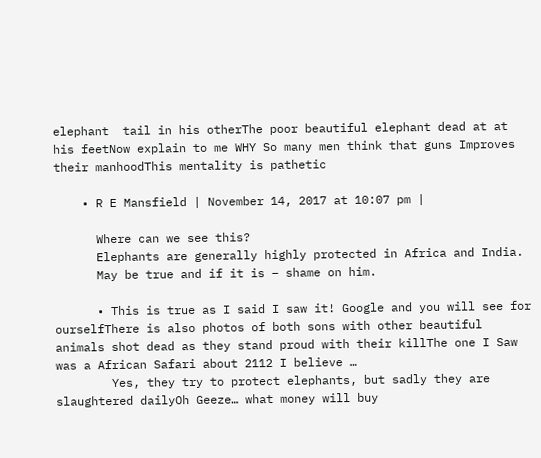elephant  tail in his otherThe poor beautiful elephant dead at at his feetNow explain to me WHY So many men think that guns Improves their manhoodThis mentality is pathetic

    • R E Mansfield | November 14, 2017 at 10:07 pm |

      Where can we see this?
      Elephants are generally highly protected in Africa and India.
      May be true and if it is – shame on him.

      • This is true as I said I saw it! Google and you will see for ourselfThere is also photos of both sons with other beautiful animals shot dead as they stand proud with their killThe one I Saw was a African Safari about 2112 I believe …
        Yes, they try to protect elephants, but sadly they are slaughtered dailyOh Geeze… what money will buy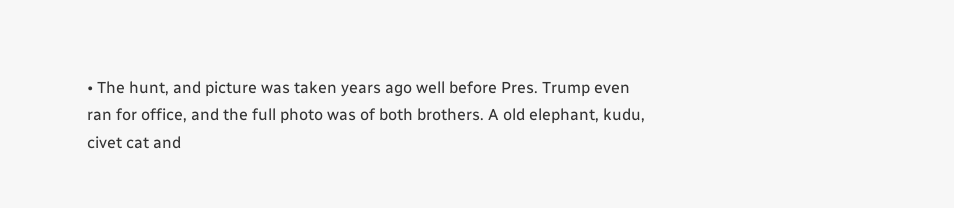• The hunt, and picture was taken years ago well before Pres. Trump even ran for office, and the full photo was of both brothers. A old elephant, kudu, civet cat and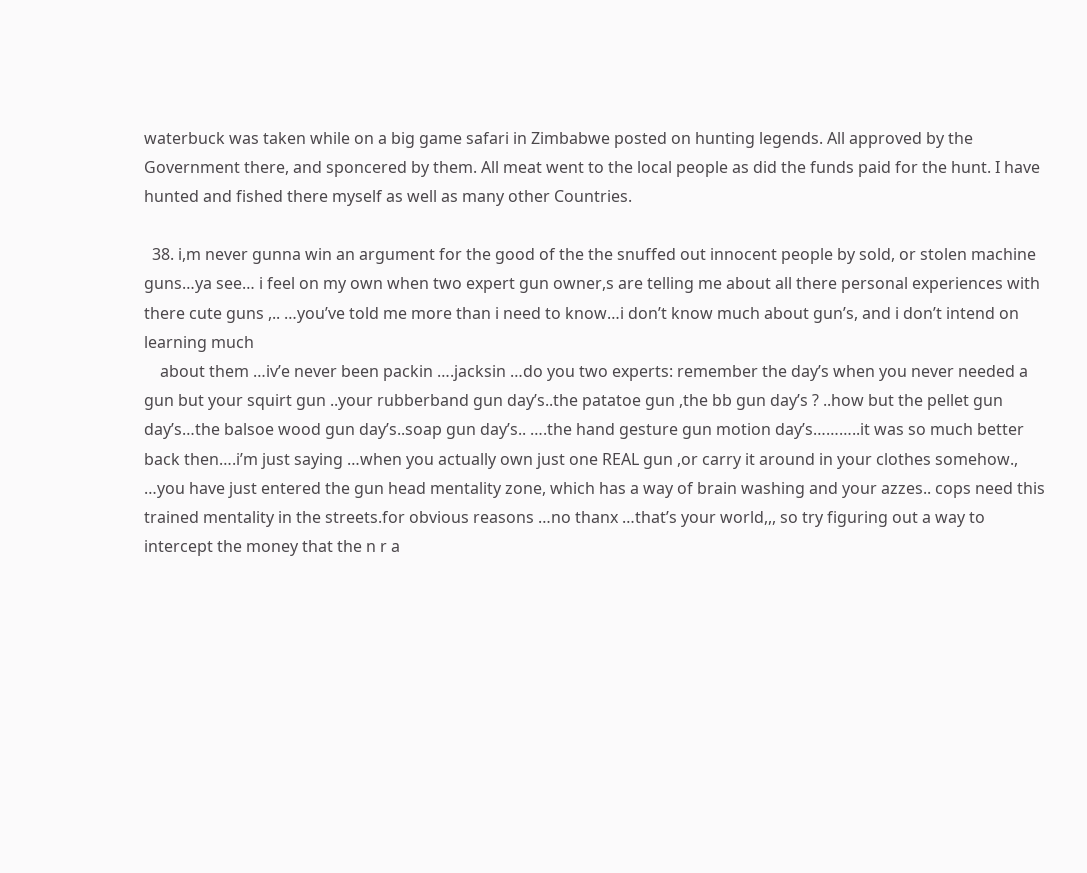waterbuck was taken while on a big game safari in Zimbabwe posted on hunting legends. All approved by the Government there, and sponcered by them. All meat went to the local people as did the funds paid for the hunt. I have hunted and fished there myself as well as many other Countries.

  38. i,m never gunna win an argument for the good of the the snuffed out innocent people by sold, or stolen machine guns…ya see… i feel on my own when two expert gun owner,s are telling me about all there personal experiences with there cute guns ,.. …you’ve told me more than i need to know…i don’t know much about gun’s, and i don’t intend on learning much
    about them …iv’e never been packin ….jacksin …do you two experts: remember the day’s when you never needed a gun but your squirt gun ..your rubberband gun day’s..the patatoe gun ,the bb gun day’s ? ..how but the pellet gun day’s…the balsoe wood gun day’s..soap gun day’s.. ….the hand gesture gun motion day’s………..it was so much better back then….i’m just saying …when you actually own just one REAL gun ,or carry it around in your clothes somehow., …you have just entered the gun head mentality zone, which has a way of brain washing and your azzes.. cops need this trained mentality in the streets.for obvious reasons …no thanx …that’s your world,,, so try figuring out a way to intercept the money that the n r a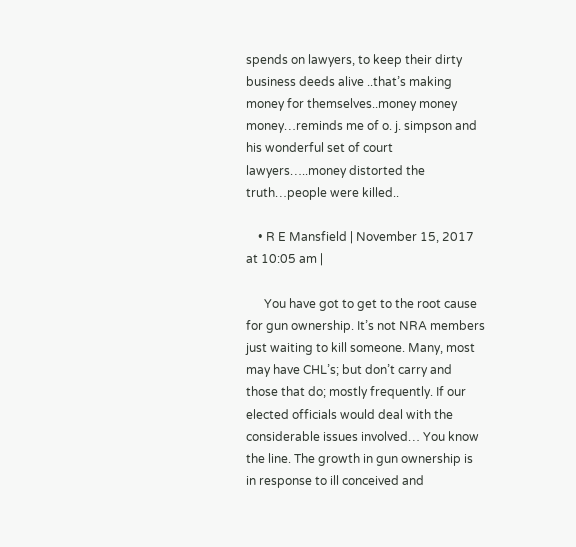spends on lawyers, to keep their dirty business deeds alive ..that’s making money for themselves..money money money…reminds me of o. j. simpson and his wonderful set of court lawyers…..money distorted the truth…people were killed..

    • R E Mansfield | November 15, 2017 at 10:05 am |

      You have got to get to the root cause for gun ownership. It’s not NRA members just waiting to kill someone. Many, most may have CHL’s; but don’t carry and those that do; mostly frequently. If our elected officials would deal with the considerable issues involved… You know the line. The growth in gun ownership is in response to ill conceived and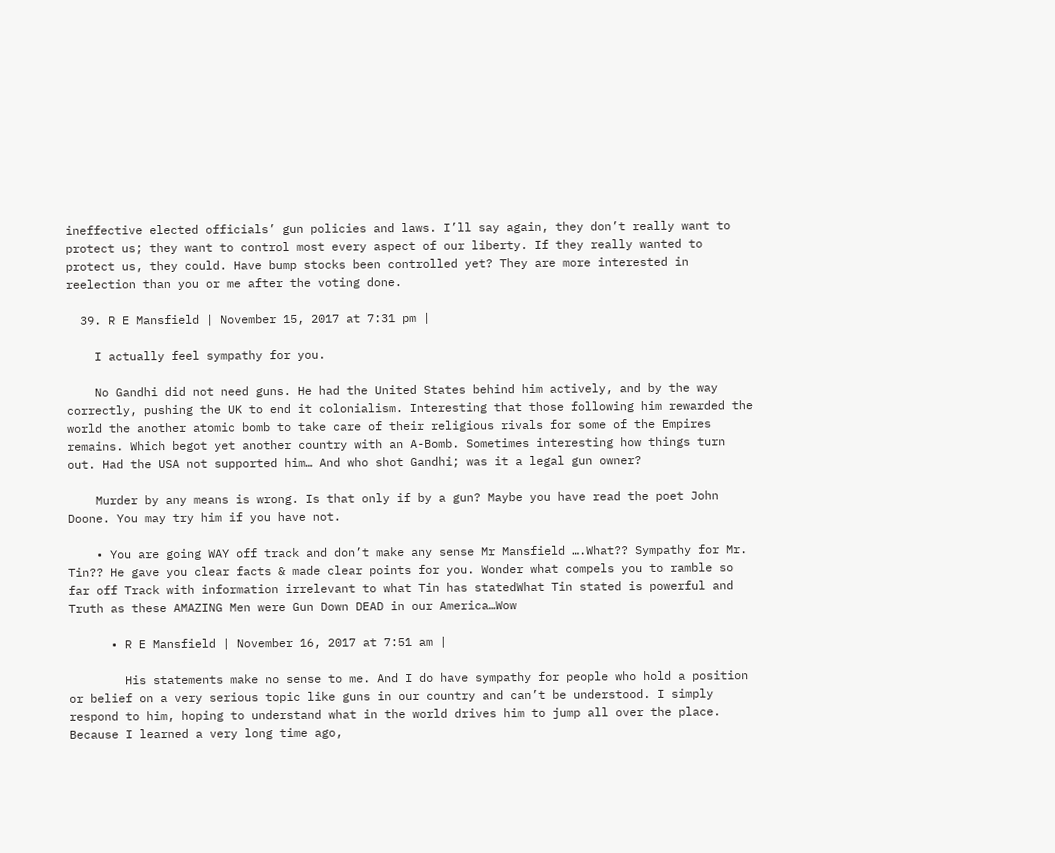ineffective elected officials’ gun policies and laws. I’ll say again, they don’t really want to protect us; they want to control most every aspect of our liberty. If they really wanted to protect us, they could. Have bump stocks been controlled yet? They are more interested in reelection than you or me after the voting done.

  39. R E Mansfield | November 15, 2017 at 7:31 pm |

    I actually feel sympathy for you.

    No Gandhi did not need guns. He had the United States behind him actively, and by the way correctly, pushing the UK to end it colonialism. Interesting that those following him rewarded the world the another atomic bomb to take care of their religious rivals for some of the Empires remains. Which begot yet another country with an A-Bomb. Sometimes interesting how things turn out. Had the USA not supported him… And who shot Gandhi; was it a legal gun owner?

    Murder by any means is wrong. Is that only if by a gun? Maybe you have read the poet John Doone. You may try him if you have not.

    • You are going WAY off track and don’t make any sense Mr Mansfield ….What?? Sympathy for Mr. Tin?? He gave you clear facts & made clear points for you. Wonder what compels you to ramble so far off Track with information irrelevant to what Tin has statedWhat Tin stated is powerful and Truth as these AMAZING Men were Gun Down DEAD in our America…Wow

      • R E Mansfield | November 16, 2017 at 7:51 am |

        His statements make no sense to me. And I do have sympathy for people who hold a position or belief on a very serious topic like guns in our country and can’t be understood. I simply respond to him, hoping to understand what in the world drives him to jump all over the place. Because I learned a very long time ago,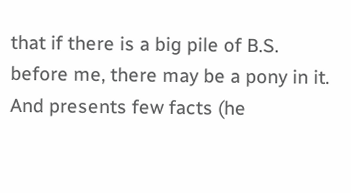that if there is a big pile of B.S. before me, there may be a pony in it. And presents few facts (he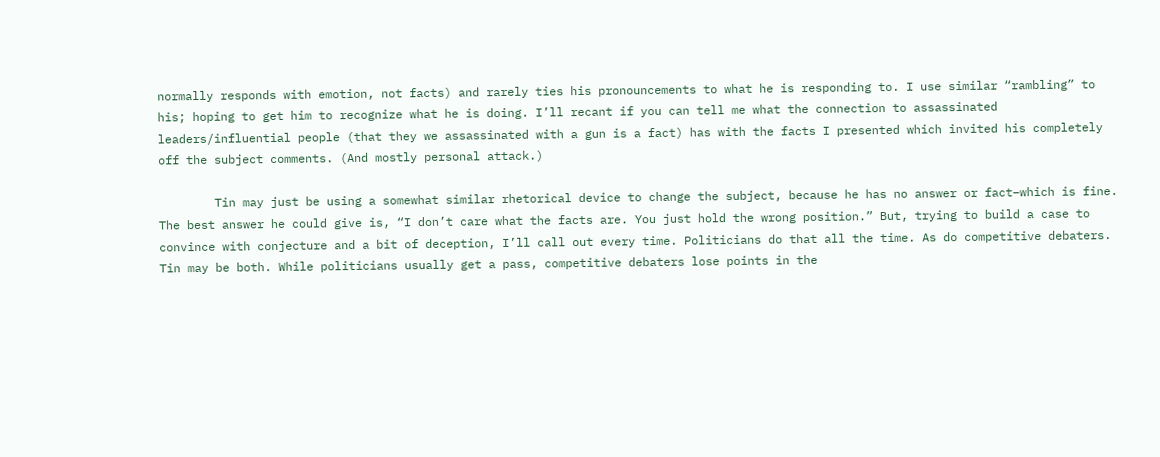normally responds with emotion, not facts) and rarely ties his pronouncements to what he is responding to. I use similar “rambling” to his; hoping to get him to recognize what he is doing. I’ll recant if you can tell me what the connection to assassinated leaders/influential people (that they we assassinated with a gun is a fact) has with the facts I presented which invited his completely off the subject comments. (And mostly personal attack.)

        Tin may just be using a somewhat similar rhetorical device to change the subject, because he has no answer or fact–which is fine. The best answer he could give is, “I don’t care what the facts are. You just hold the wrong position.” But, trying to build a case to convince with conjecture and a bit of deception, I’ll call out every time. Politicians do that all the time. As do competitive debaters. Tin may be both. While politicians usually get a pass, competitive debaters lose points in the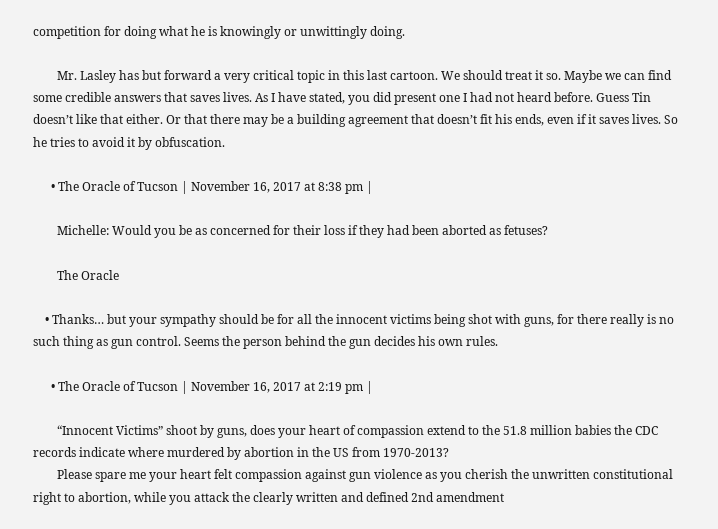competition for doing what he is knowingly or unwittingly doing.

        Mr. Lasley has but forward a very critical topic in this last cartoon. We should treat it so. Maybe we can find some credible answers that saves lives. As I have stated, you did present one I had not heard before. Guess Tin doesn’t like that either. Or that there may be a building agreement that doesn’t fit his ends, even if it saves lives. So he tries to avoid it by obfuscation.

      • The Oracle of Tucson | November 16, 2017 at 8:38 pm |

        Michelle: Would you be as concerned for their loss if they had been aborted as fetuses?

        The Oracle

    • Thanks… but your sympathy should be for all the innocent victims being shot with guns, for there really is no such thing as gun control. Seems the person behind the gun decides his own rules.

      • The Oracle of Tucson | November 16, 2017 at 2:19 pm |

        “Innocent Victims” shoot by guns, does your heart of compassion extend to the 51.8 million babies the CDC records indicate where murdered by abortion in the US from 1970-2013?
        Please spare me your heart felt compassion against gun violence as you cherish the unwritten constitutional right to abortion, while you attack the clearly written and defined 2nd amendment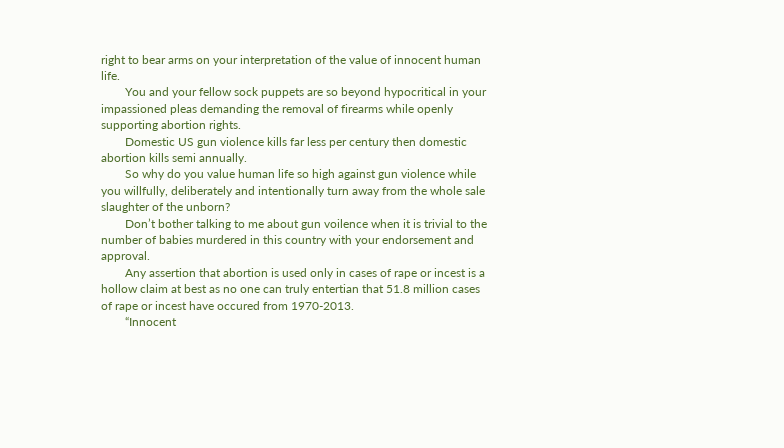right to bear arms on your interpretation of the value of innocent human life.
        You and your fellow sock puppets are so beyond hypocritical in your impassioned pleas demanding the removal of firearms while openly supporting abortion rights.
        Domestic US gun violence kills far less per century then domestic abortion kills semi annually.
        So why do you value human life so high against gun violence while you willfully, deliberately and intentionally turn away from the whole sale slaughter of the unborn?
        Don’t bother talking to me about gun voilence when it is trivial to the number of babies murdered in this country with your endorsement and approval.
        Any assertion that abortion is used only in cases of rape or incest is a hollow claim at best as no one can truly entertian that 51.8 million cases of rape or incest have occured from 1970-2013.
        “Innocent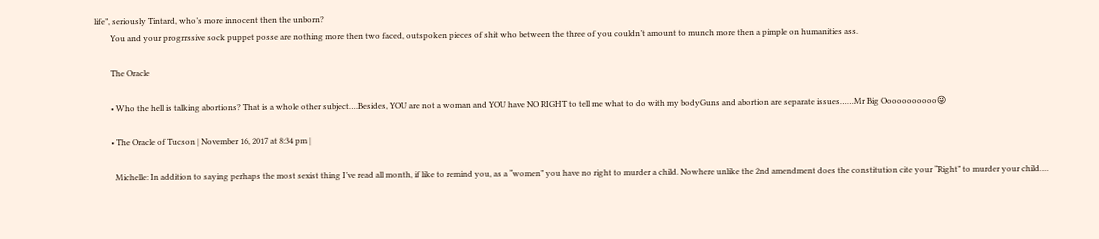life”, seriously Tintard, who’s more innocent then the unborn?
        You and your progrrssive sock puppet posse are nothing more then two faced, outspoken pieces of shit who between the three of you couldn’t amount to munch more then a pimple on humanities ass.

        The Oracle

        • Who the hell is talking abortions? That is a whole other subject….Besides, YOU are not a woman and YOU have NO RIGHT to tell me what to do with my bodyGuns and abortion are separate issues……Mr Big Ooooooooooo😜

        • The Oracle of Tucson | November 16, 2017 at 8:34 pm |

          Michelle: In addition to saying perhaps the most sexist thing I’ve read all month, if like to remind you, as a “women” you have no right to murder a child. Nowhere unlike the 2nd amendment does the constitution cite your “Right” to murder your child….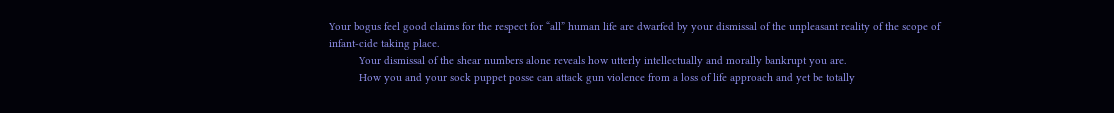Your bogus feel good claims for the respect for “all” human life are dwarfed by your dismissal of the unpleasant reality of the scope of infant-cide taking place.
          Your dismissal of the shear numbers alone reveals how utterly intellectually and morally bankrupt you are.
          How you and your sock puppet posse can attack gun violence from a loss of life approach and yet be totally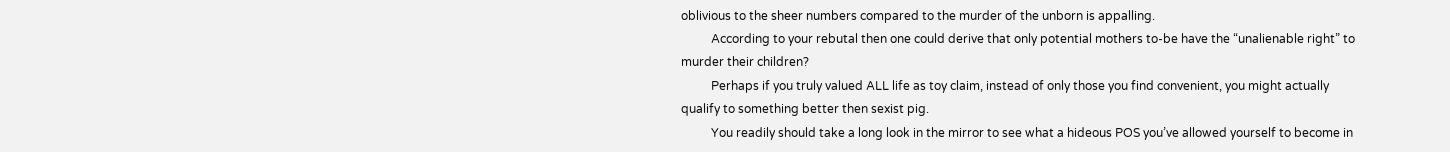oblivious to the sheer numbers compared to the murder of the unborn is appalling.
          According to your rebutal then one could derive that only potential mothers to-be have the “unalienable right” to murder their children?
          Perhaps if you truly valued ALL life as toy claim, instead of only those you find convenient, you might actually qualify to something better then sexist pig.
          You readily should take a long look in the mirror to see what a hideous POS you’ve allowed yourself to become in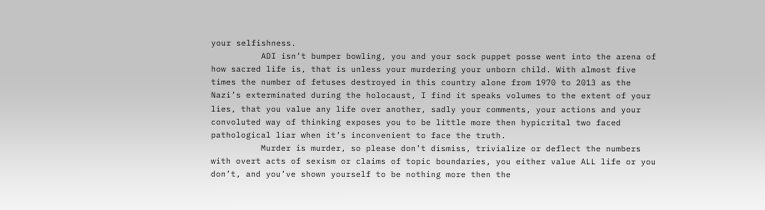your selfishness.
          ADI isn’t bumper bowling, you and your sock puppet posse went into the arena of how sacred life is, that is unless your murdering your unborn child. With almost five times the number of fetuses destroyed in this country alone from 1970 to 2013 as the Nazi’s exterminated during the holocaust, I find it speaks volumes to the extent of your lies, that you value any life over another, sadly your comments, your actions and your convoluted way of thinking exposes you to be little more then hypicrital two faced pathological liar when it’s inconvenient to face the truth.
          Murder is murder, so please don’t dismiss, trivialize or deflect the numbers with overt acts of sexism or claims of topic boundaries, you either value ALL life or you don’t, and you’ve shown yourself to be nothing more then the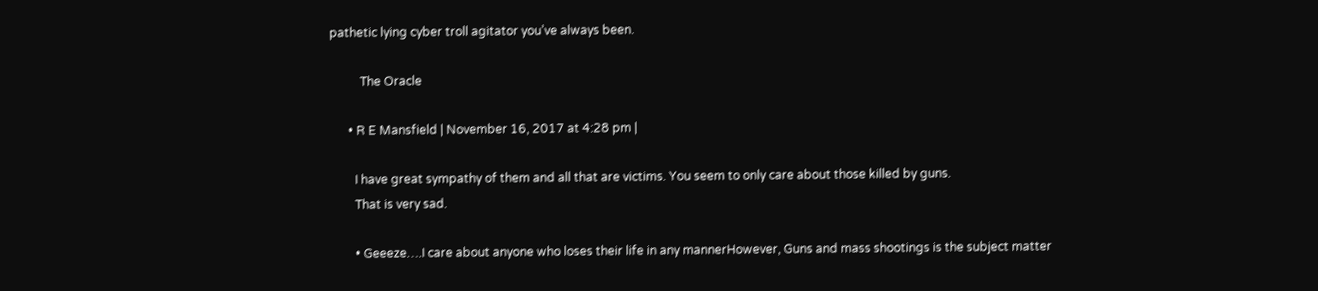pathetic lying cyber troll agitator you’ve always been.

          The Oracle

      • R E Mansfield | November 16, 2017 at 4:28 pm |

        I have great sympathy of them and all that are victims. You seem to only care about those killed by guns.
        That is very sad.

        • Geeeze….I care about anyone who loses their life in any mannerHowever, Guns and mass shootings is the subject matter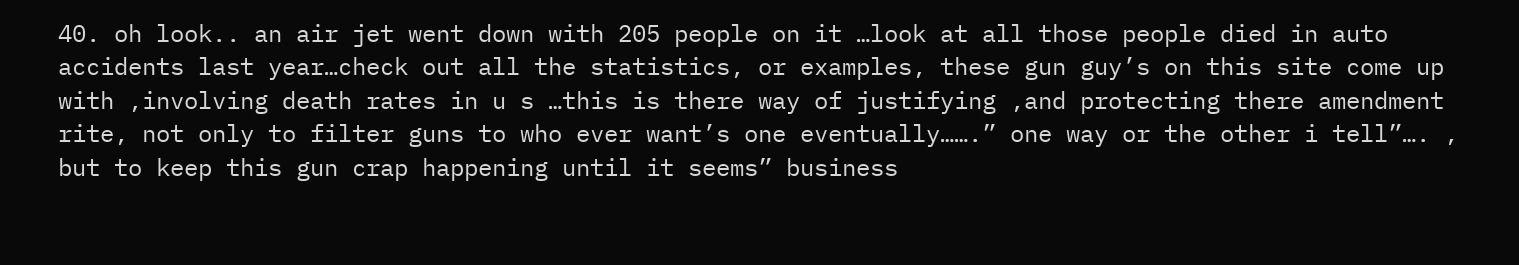40. oh look.. an air jet went down with 205 people on it …look at all those people died in auto accidents last year…check out all the statistics, or examples, these gun guy’s on this site come up with ,involving death rates in u s …this is there way of justifying ,and protecting there amendment rite, not only to filter guns to who ever want’s one eventually…….” one way or the other i tell”…. , but to keep this gun crap happening until it seems” business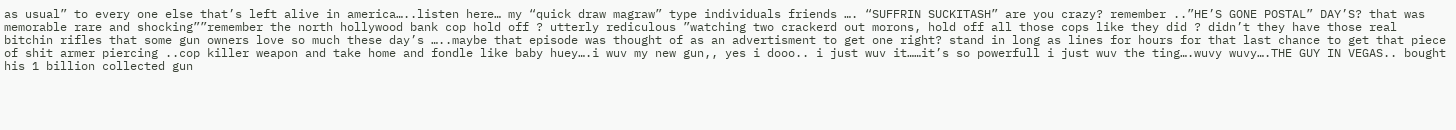as usual” to every one else that’s left alive in america…..listen here… my “quick draw magraw” type individuals friends …. “SUFFRIN SUCKITASH” are you crazy? remember ..”HE’S GONE POSTAL” DAY’S? that was memorable rare and shocking””remember the north hollywood bank cop hold off ? utterly rediculous ”watching two crackerd out morons, hold off all those cops like they did ? didn’t they have those real bitchin rifles that some gun owners love so much these day’s …..maybe that episode was thought of as an advertisment to get one right? stand in long as lines for hours for that last chance to get that piece of shit armer piercing ..cop killer weapon and take home and fondle like baby huey….i wuv my new gun,, yes i dooo.. i just wuv it……it’s so powerfull i just wuv the ting….wuvy wuvy….THE GUY IN VEGAS.. bought his 1 billion collected gun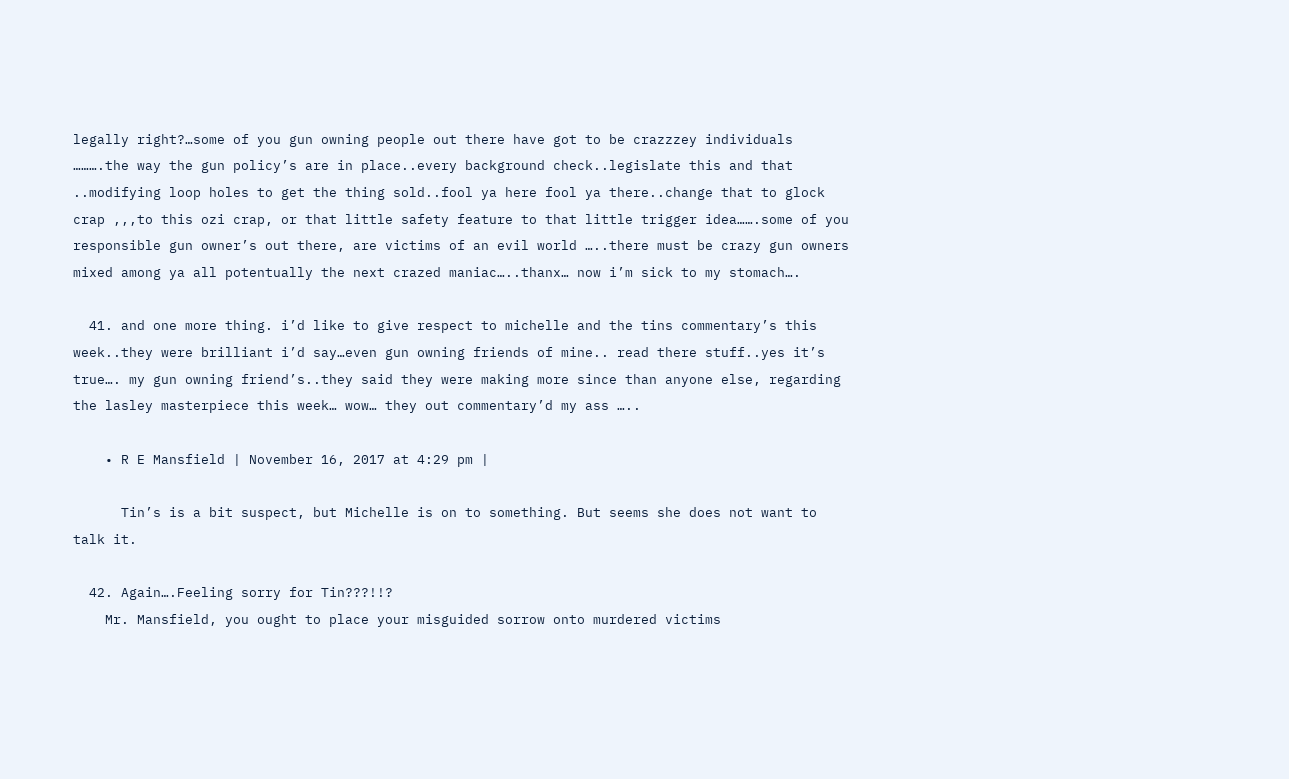legally right?…some of you gun owning people out there have got to be crazzzey individuals ……….the way the gun policy’s are in place..every background check..legislate this and that ..modifying loop holes to get the thing sold..fool ya here fool ya there..change that to glock crap ,,,to this ozi crap, or that little safety feature to that little trigger idea…….some of you responsible gun owner’s out there, are victims of an evil world …..there must be crazy gun owners mixed among ya all potentually the next crazed maniac…..thanx… now i’m sick to my stomach….

  41. and one more thing. i’d like to give respect to michelle and the tins commentary’s this week..they were brilliant i’d say…even gun owning friends of mine.. read there stuff..yes it’s true…. my gun owning friend’s..they said they were making more since than anyone else, regarding the lasley masterpiece this week… wow… they out commentary’d my ass …..

    • R E Mansfield | November 16, 2017 at 4:29 pm |

      Tin’s is a bit suspect, but Michelle is on to something. But seems she does not want to talk it.

  42. Again….Feeling sorry for Tin???!!?
    Mr. Mansfield, you ought to place your misguided sorrow onto murdered victims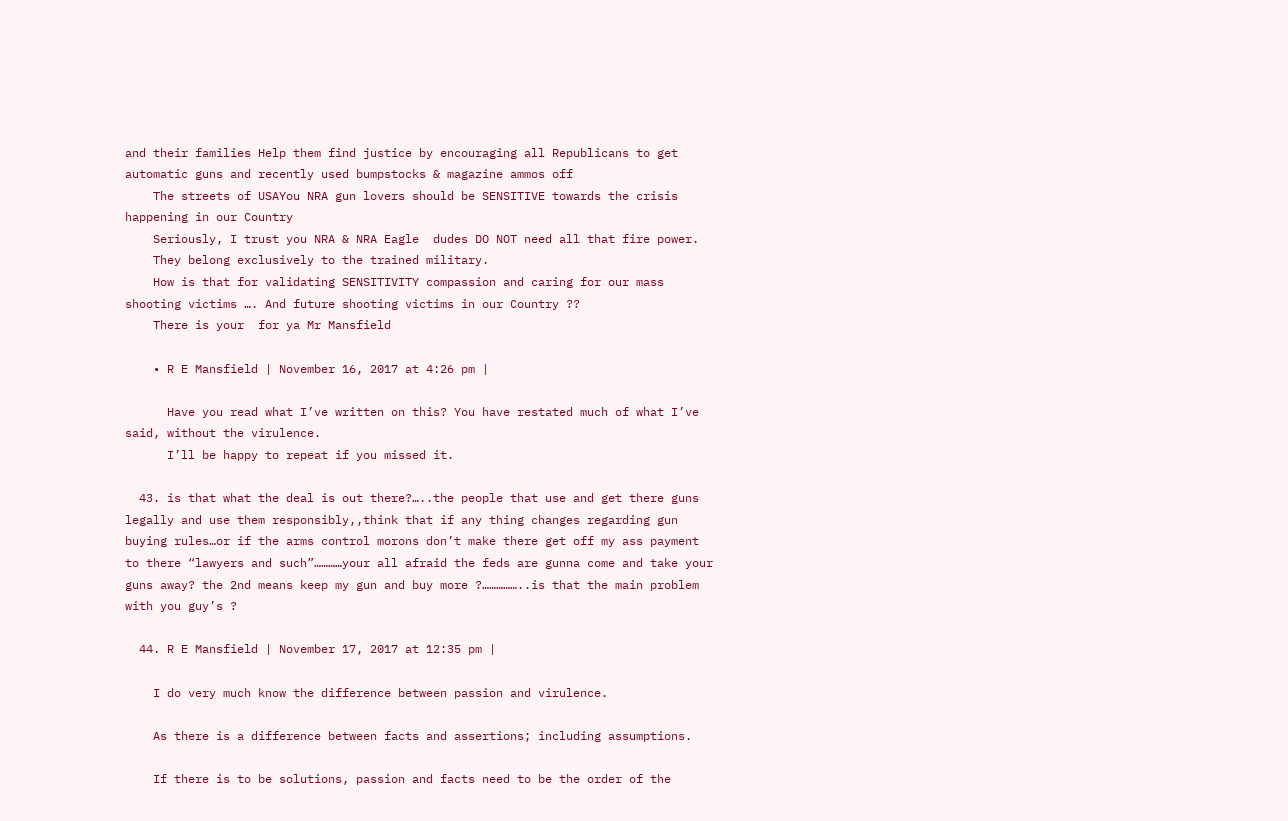and their families Help them find justice by encouraging all Republicans to get automatic guns and recently used bumpstocks & magazine ammos off
    The streets of USAYou NRA gun lovers should be SENSITIVE towards the crisis happening in our Country
    Seriously, I trust you NRA & NRA Eagle  dudes DO NOT need all that fire power.
    They belong exclusively to the trained military.
    How is that for validating SENSITIVITY compassion and caring for our mass shooting victims …. And future shooting victims in our Country ??
    There is your  for ya Mr Mansfield

    • R E Mansfield | November 16, 2017 at 4:26 pm |

      Have you read what I’ve written on this? You have restated much of what I’ve said, without the virulence.
      I’ll be happy to repeat if you missed it.

  43. is that what the deal is out there?…..the people that use and get there guns legally and use them responsibly,,think that if any thing changes regarding gun buying rules…or if the arms control morons don’t make there get off my ass payment to there “lawyers and such”…………your all afraid the feds are gunna come and take your guns away? the 2nd means keep my gun and buy more ?……………..is that the main problem with you guy’s ?

  44. R E Mansfield | November 17, 2017 at 12:35 pm |

    I do very much know the difference between passion and virulence.

    As there is a difference between facts and assertions; including assumptions.

    If there is to be solutions, passion and facts need to be the order of the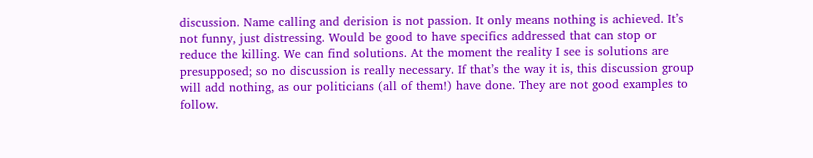discussion. Name calling and derision is not passion. It only means nothing is achieved. It’s not funny, just distressing. Would be good to have specifics addressed that can stop or reduce the killing. We can find solutions. At the moment the reality I see is solutions are presupposed; so no discussion is really necessary. If that’s the way it is, this discussion group will add nothing, as our politicians (all of them!) have done. They are not good examples to follow.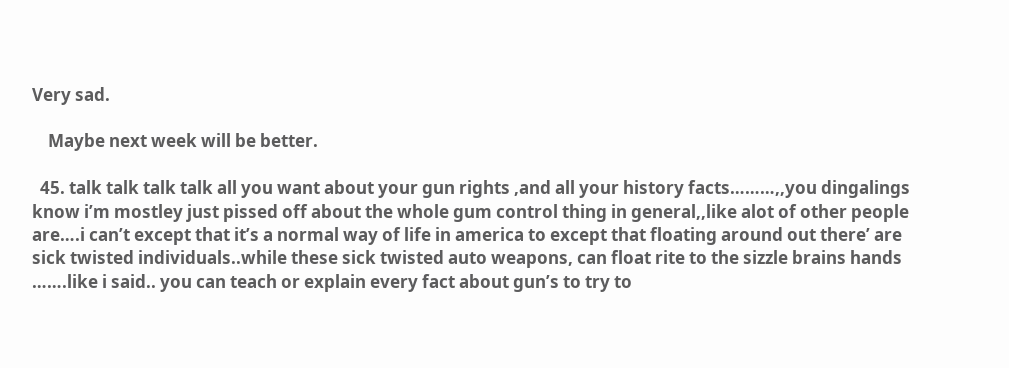Very sad.

    Maybe next week will be better.

  45. talk talk talk talk all you want about your gun rights ,and all your history facts………,,you dingalings know i’m mostley just pissed off about the whole gum control thing in general,,like alot of other people are….i can’t except that it’s a normal way of life in america to except that floating around out there’ are sick twisted individuals..while these sick twisted auto weapons, can float rite to the sizzle brains hands …….like i said.. you can teach or explain every fact about gun’s to try to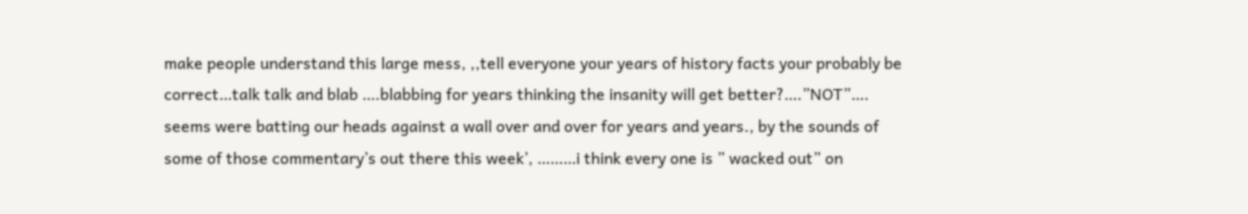make people understand this large mess, ,,tell everyone your years of history facts your probably be correct…talk talk and blab ….blabbing for years thinking the insanity will get better?….”NOT”…. seems were batting our heads against a wall over and over for years and years., by the sounds of some of those commentary’s out there this week’, ………i think every one is ” wacked out” on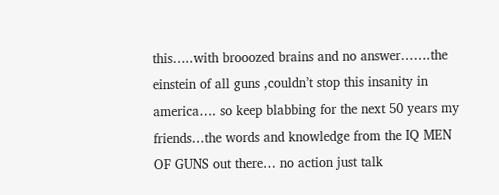this…..with brooozed brains and no answer…….the einstein of all guns ,couldn’t stop this insanity in america…. so keep blabbing for the next 50 years my friends…the words and knowledge from the IQ MEN OF GUNS out there… no action just talk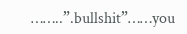……..”.bullshit”……you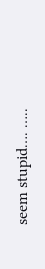seem stupid…. …..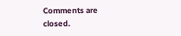Comments are closed.